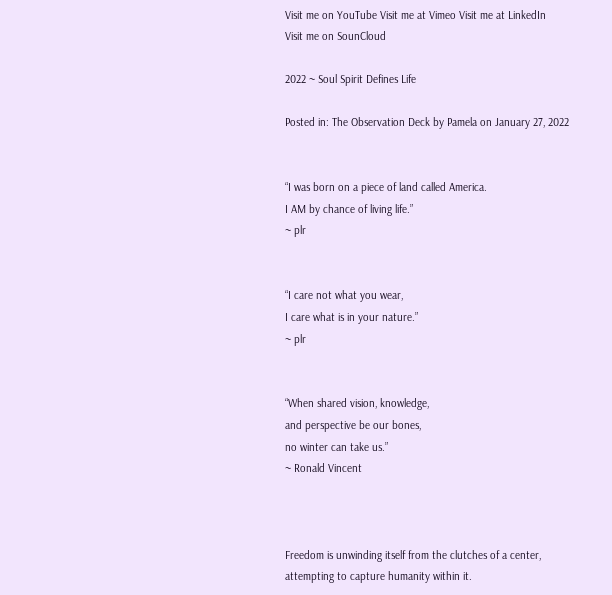Visit me on YouTube Visit me at Vimeo Visit me at LinkedIn
Visit me on SounCloud

2022 ~ Soul Spirit Defines Life

Posted in: The Observation Deck by Pamela on January 27, 2022


“I was born on a piece of land called America.
I AM by chance of living life.”
~ plr


“I care not what you wear,
I care what is in your nature.”
~ plr


“When shared vision, knowledge,
and perspective be our bones,
no winter can take us.”
~ Ronald Vincent



Freedom is unwinding itself from the clutches of a center,
attempting to capture humanity within it.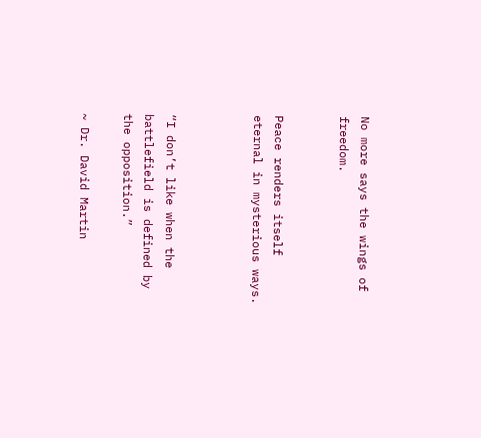No more says the wings of freedom.


Peace renders itself eternal in mysterious ways.



“I don’t like when the battlefield is defined by the opposition.”

~ Dr. David Martin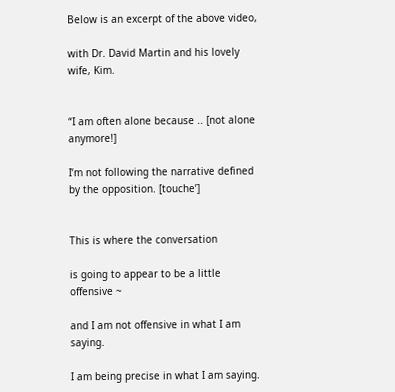Below is an excerpt of the above video,

with Dr. David Martin and his lovely wife, Kim.


“I am often alone because .. [not alone anymore!]

I’m not following the narrative defined by the opposition. [touche’]


This is where the conversation

is going to appear to be a little offensive ~

and I am not offensive in what I am saying.

I am being precise in what I am saying.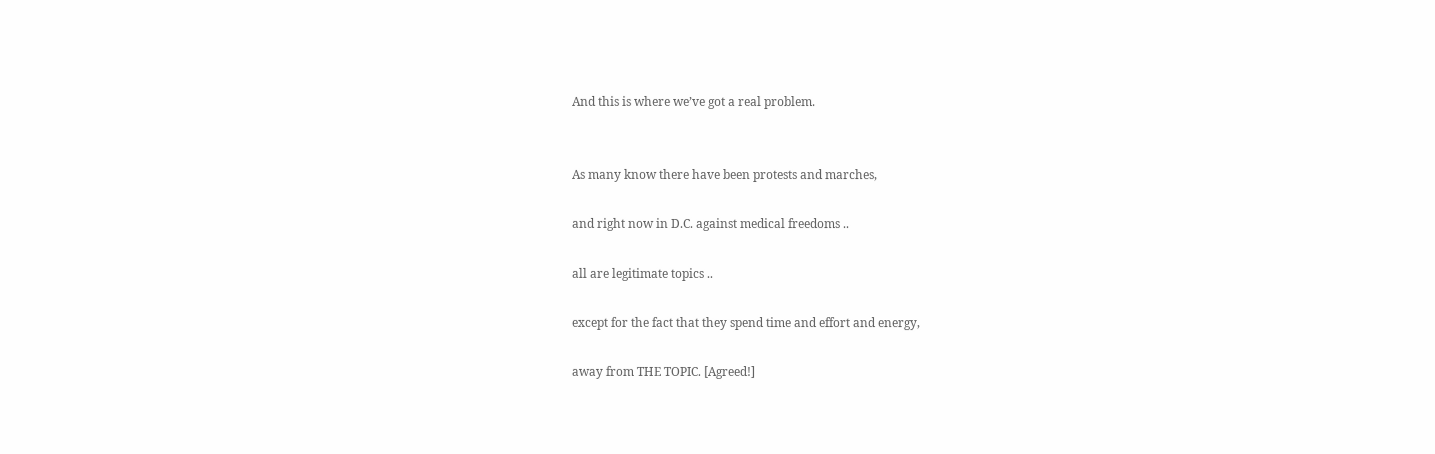And this is where we’ve got a real problem.


As many know there have been protests and marches,

and right now in D.C. against medical freedoms ..

all are legitimate topics ..

except for the fact that they spend time and effort and energy,

away from THE TOPIC. [Agreed!]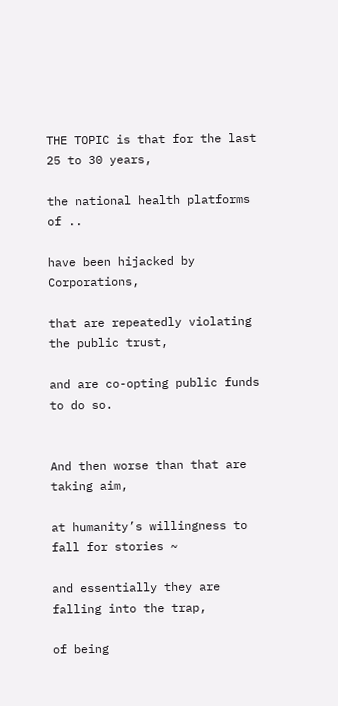THE TOPIC is that for the last 25 to 30 years,

the national health platforms of ..

have been hijacked by Corporations,

that are repeatedly violating the public trust,

and are co-opting public funds to do so.


And then worse than that are taking aim,

at humanity’s willingness to fall for stories ~

and essentially they are falling into the trap,

of being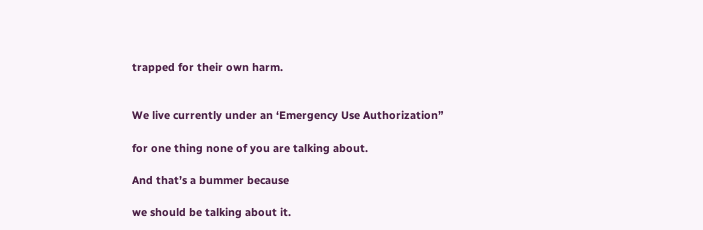trapped for their own harm.


We live currently under an ‘Emergency Use Authorization”

for one thing none of you are talking about.

And that’s a bummer because

we should be talking about it.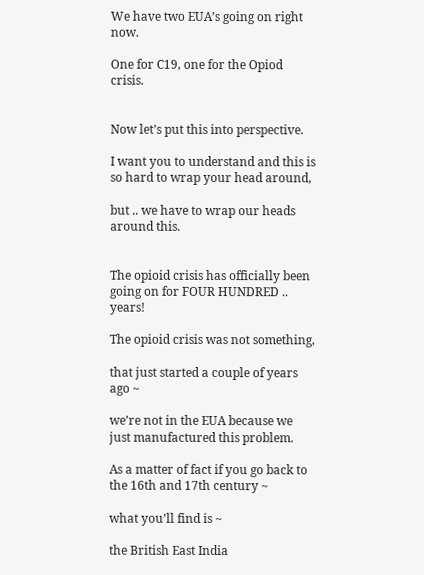We have two EUA’s going on right now.

One for C19, one for the Opiod crisis.


Now let’s put this into perspective.

I want you to understand and this is so hard to wrap your head around,

but .. we have to wrap our heads around this.


The opioid crisis has officially been going on for FOUR HUNDRED .. years!

The opioid crisis was not something,

that just started a couple of years ago ~

we’re not in the EUA because we just manufactured this problem.

As a matter of fact if you go back to the 16th and 17th century ~

what you’ll find is ~

the British East India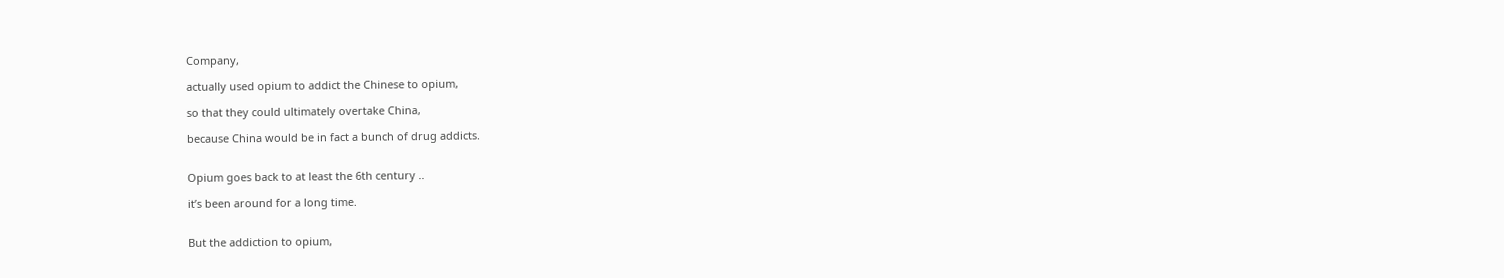Company,

actually used opium to addict the Chinese to opium,

so that they could ultimately overtake China,

because China would be in fact a bunch of drug addicts.


Opium goes back to at least the 6th century ..

it’s been around for a long time.


But the addiction to opium,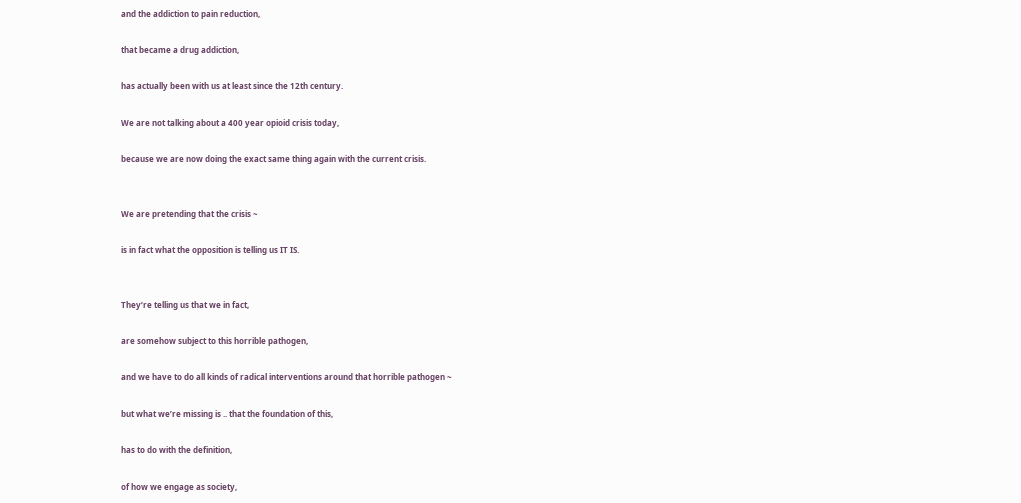and the addiction to pain reduction,

that became a drug addiction,

has actually been with us at least since the 12th century.

We are not talking about a 400 year opioid crisis today,

because we are now doing the exact same thing again with the current crisis.


We are pretending that the crisis ~

is in fact what the opposition is telling us IT IS.


They’re telling us that we in fact,

are somehow subject to this horrible pathogen,

and we have to do all kinds of radical interventions around that horrible pathogen ~

but what we’re missing is .. that the foundation of this,

has to do with the definition,

of how we engage as society,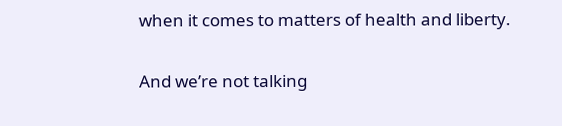when it comes to matters of health and liberty.


And we’re not talking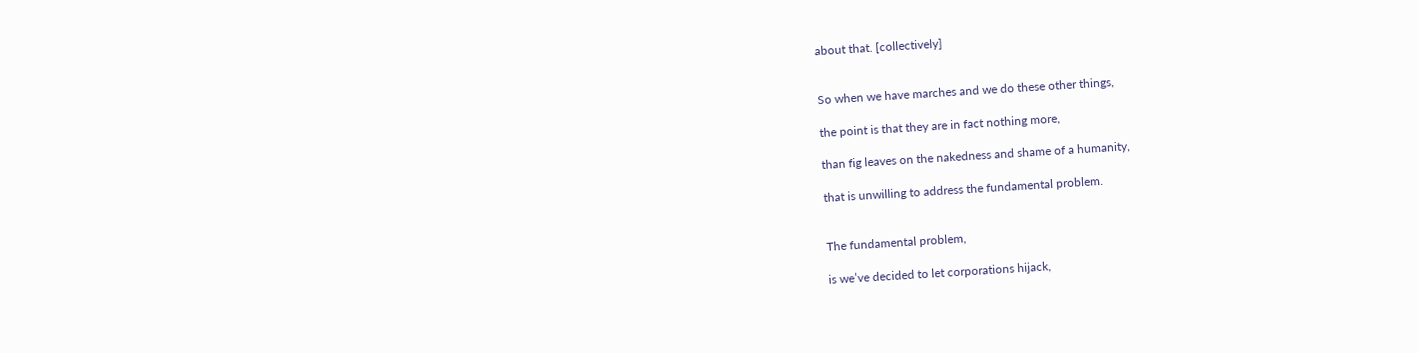about that. [collectively]


So when we have marches and we do these other things,

the point is that they are in fact nothing more,

than fig leaves on the nakedness and shame of a humanity,

that is unwilling to address the fundamental problem.


The fundamental problem,

is we’ve decided to let corporations hijack,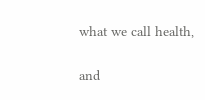what we call health,

and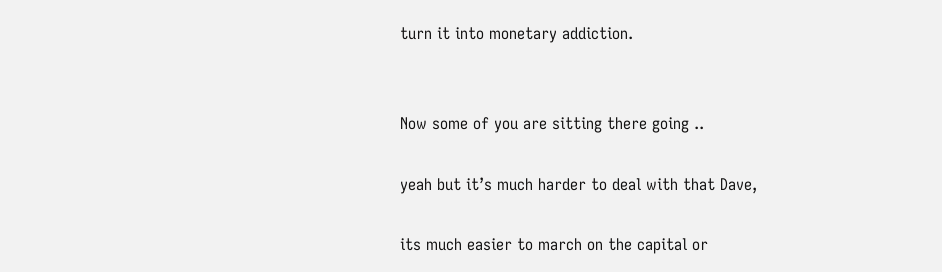turn it into monetary addiction.


Now some of you are sitting there going ..

yeah but it’s much harder to deal with that Dave,

its much easier to march on the capital or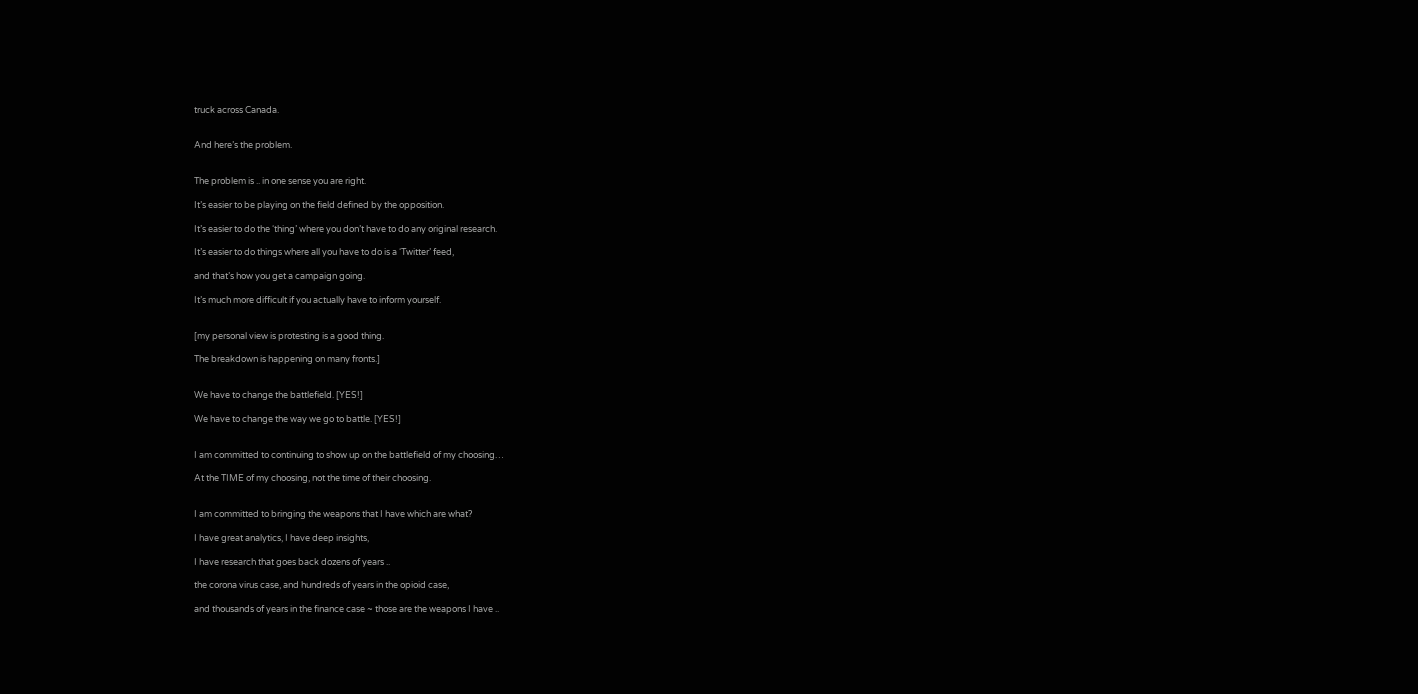truck across Canada.


And here’s the problem.


The problem is .. in one sense you are right.

It’s easier to be playing on the field defined by the opposition.

It’s easier to do the ‘thing’ where you don’t have to do any original research.

It’s easier to do things where all you have to do is a ‘Twitter’ feed,

and that’s how you get a campaign going.

It’s much more difficult if you actually have to inform yourself.


[my personal view is protesting is a good thing.

The breakdown is happening on many fronts.]


We have to change the battlefield. [YES!]

We have to change the way we go to battle. [YES!]


I am committed to continuing to show up on the battlefield of my choosing…

At the TIME of my choosing, not the time of their choosing.


I am committed to bringing the weapons that I have which are what?

I have great analytics, I have deep insights,

I have research that goes back dozens of years ..

the corona virus case, and hundreds of years in the opioid case,

and thousands of years in the finance case ~ those are the weapons I have ..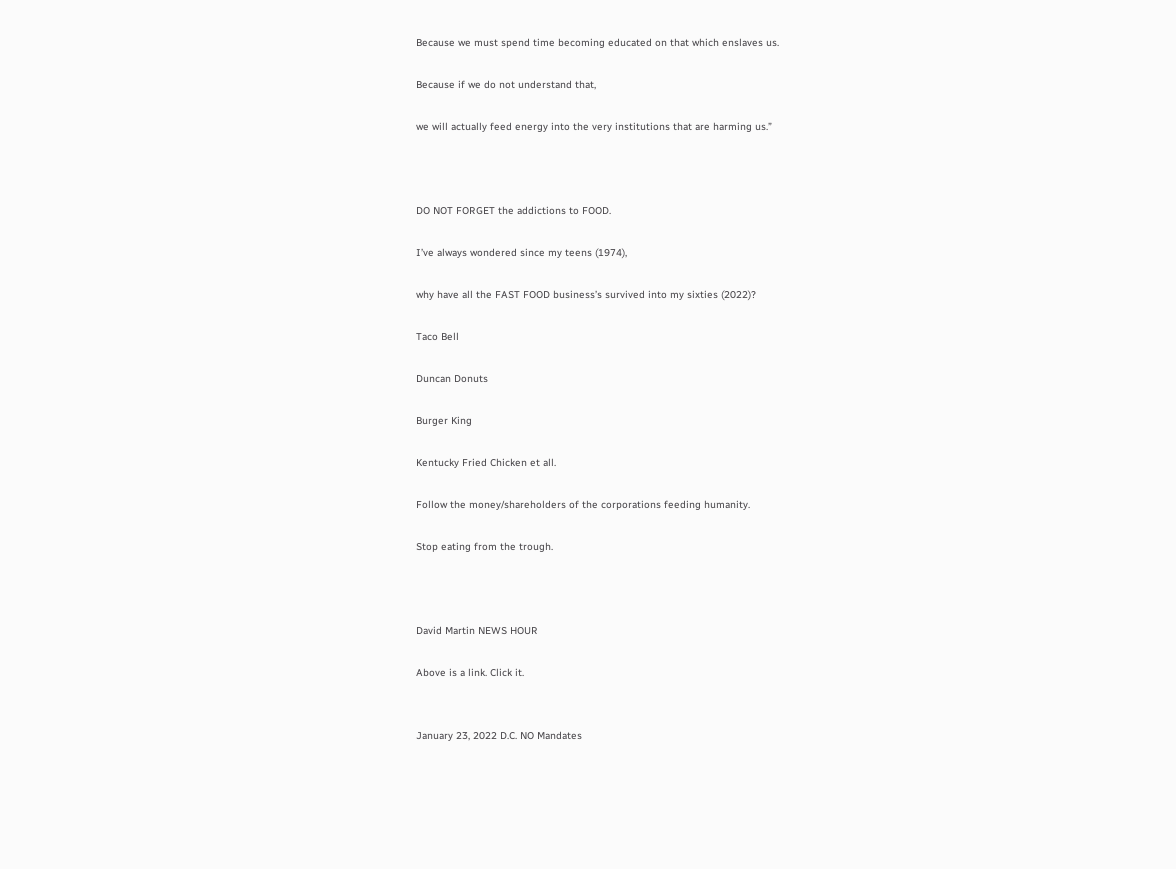Because we must spend time becoming educated on that which enslaves us.

Because if we do not understand that,

we will actually feed energy into the very institutions that are harming us.”



DO NOT FORGET the addictions to FOOD.

I’ve always wondered since my teens (1974),

why have all the FAST FOOD business’s survived into my sixties (2022)?

Taco Bell

Duncan Donuts

Burger King

Kentucky Fried Chicken et all.

Follow the money/shareholders of the corporations feeding humanity.

Stop eating from the trough.



David Martin NEWS HOUR

Above is a link. Click it.


January 23, 2022 D.C. NO Mandates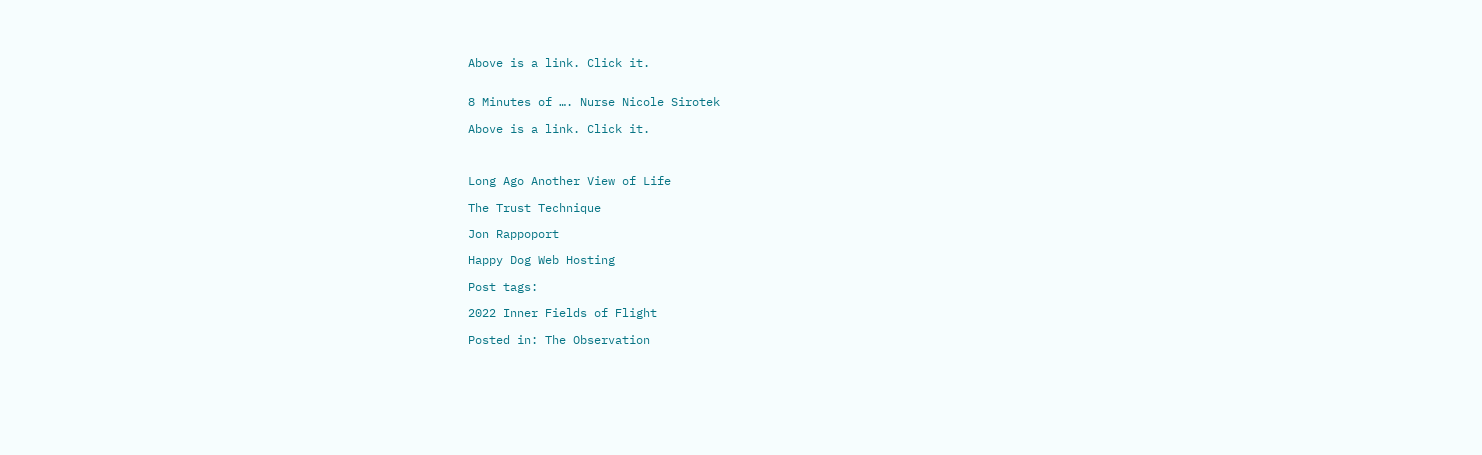Above is a link. Click it.


8 Minutes of …. Nurse Nicole Sirotek

Above is a link. Click it.



Long Ago Another View of Life

The Trust Technique

Jon Rappoport

Happy Dog Web Hosting

Post tags:

2022 Inner Fields of Flight

Posted in: The Observation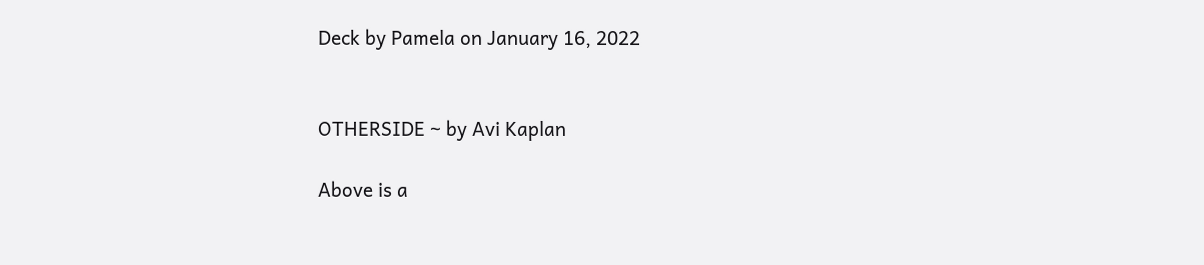Deck by Pamela on January 16, 2022


OTHERSIDE ~ by Avi Kaplan

Above is a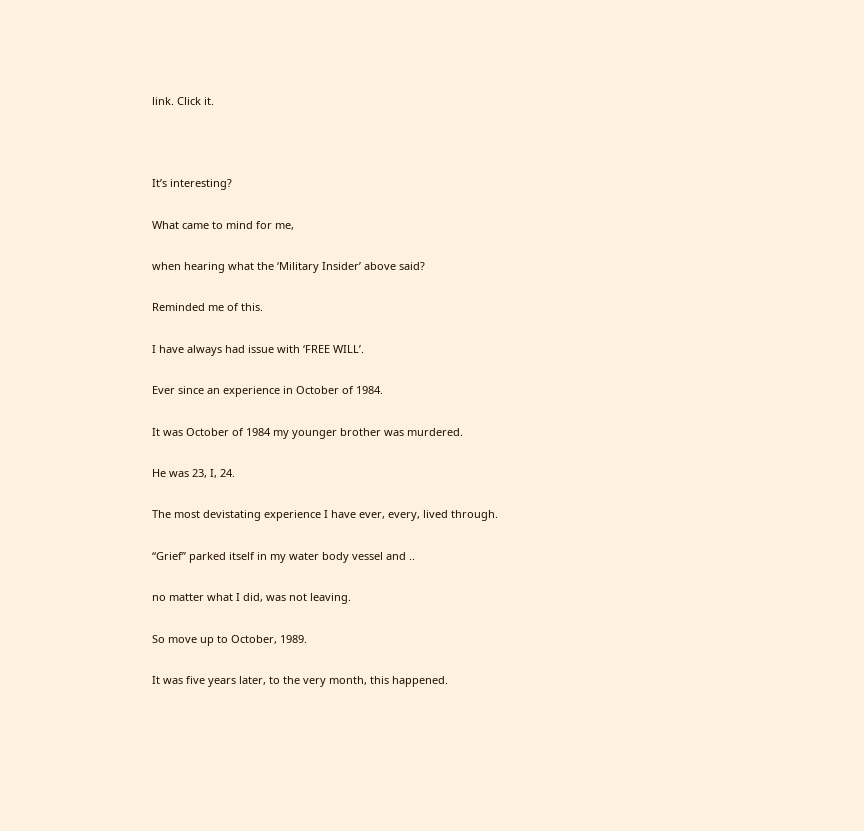link. Click it.



It’s interesting?

What came to mind for me,

when hearing what the ‘Military Insider’ above said?

Reminded me of this.

I have always had issue with ‘FREE WILL’.

Ever since an experience in October of 1984.

It was October of 1984 my younger brother was murdered.

He was 23, I, 24.

The most devistating experience I have ever, every, lived through.

“Grief” parked itself in my water body vessel and ..

no matter what I did, was not leaving.

So move up to October, 1989.

It was five years later, to the very month, this happened.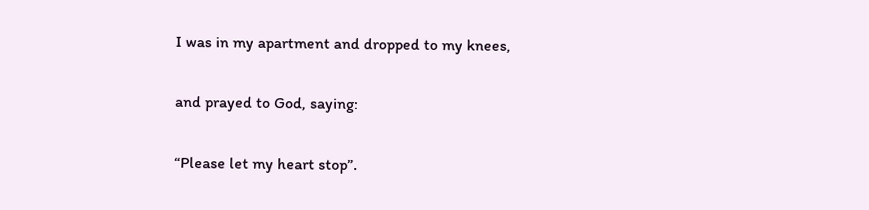I was in my apartment and dropped to my knees,

and prayed to God, saying:

“Please let my heart stop”.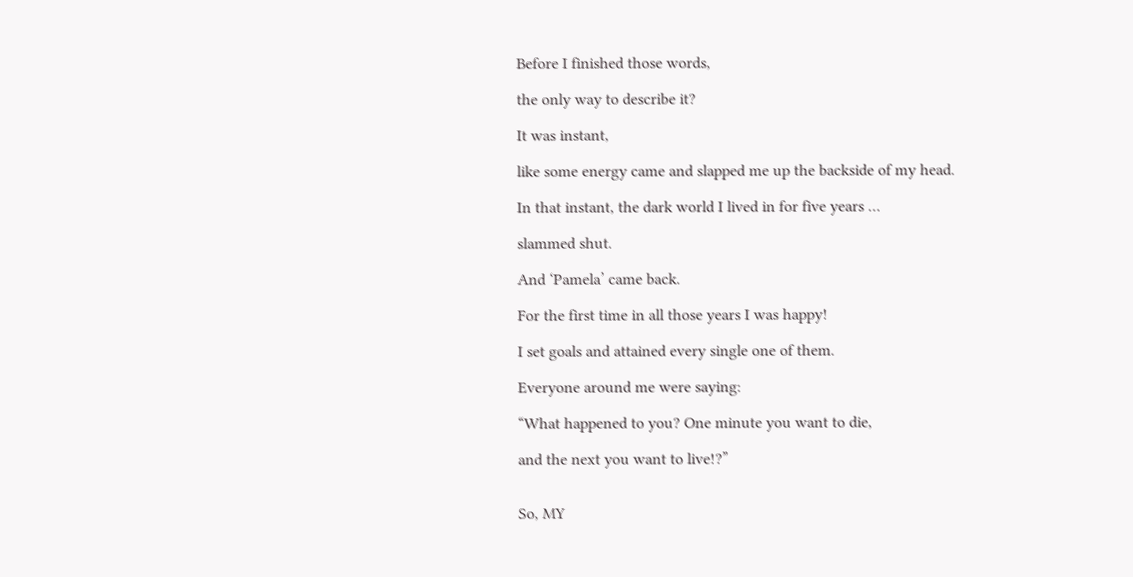Before I finished those words,

the only way to describe it?

It was instant,

like some energy came and slapped me up the backside of my head.

In that instant, the dark world I lived in for five years …

slammed shut.

And ‘Pamela’ came back.

For the first time in all those years I was happy!

I set goals and attained every single one of them.

Everyone around me were saying:

“What happened to you? One minute you want to die,

and the next you want to live!?”


So, MY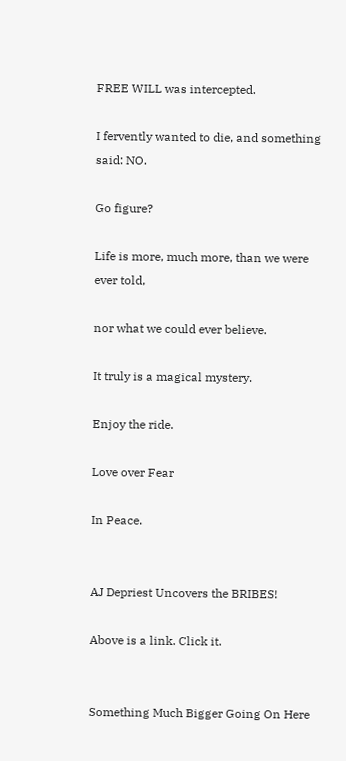FREE WILL was intercepted.

I fervently wanted to die, and something said: NO.

Go figure?

Life is more, much more, than we were ever told,

nor what we could ever believe.

It truly is a magical mystery.

Enjoy the ride.

Love over Fear

In Peace.


AJ Depriest Uncovers the BRIBES!

Above is a link. Click it.


Something Much Bigger Going On Here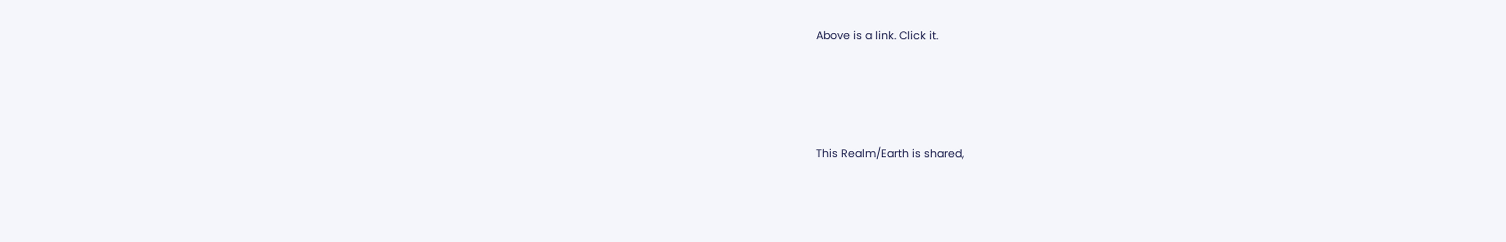Above is a link. Click it.




This Realm/Earth is shared,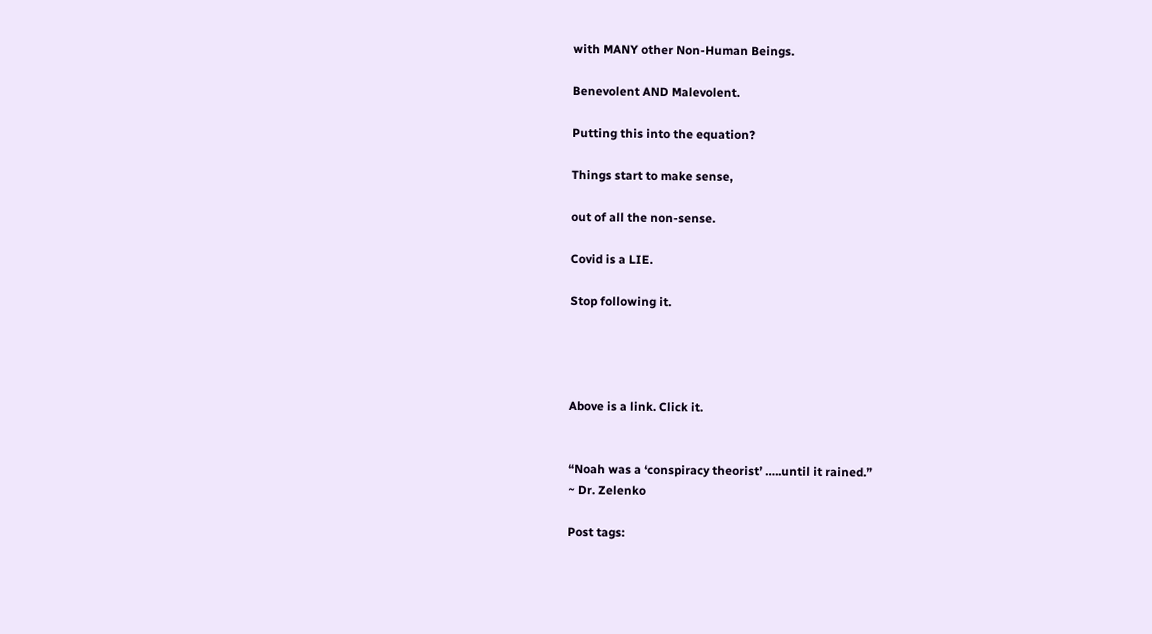with MANY other Non-Human Beings.

Benevolent AND Malevolent.

Putting this into the equation?

Things start to make sense,

out of all the non-sense.

Covid is a LIE.

Stop following it.




Above is a link. Click it.


“Noah was a ‘conspiracy theorist’ …..until it rained.”
~ Dr. Zelenko

Post tags: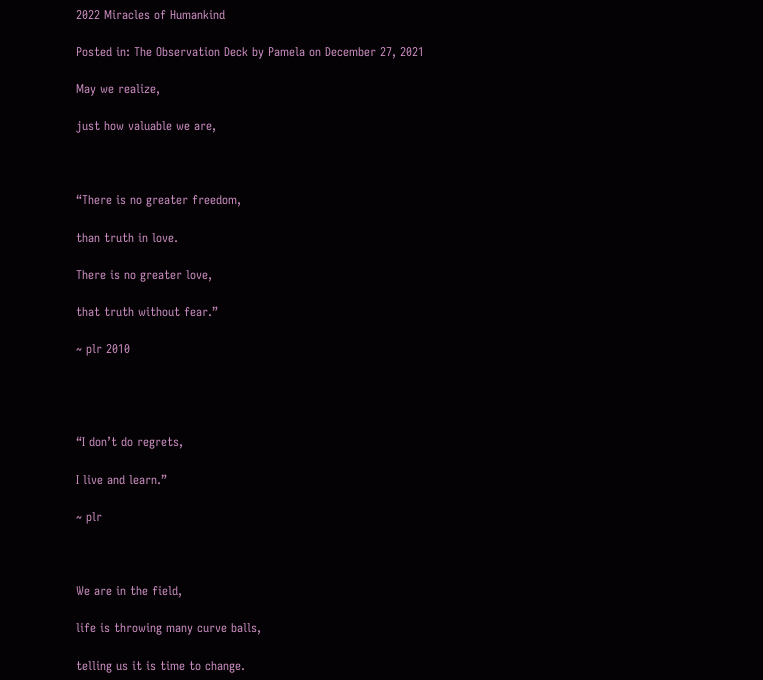2022 Miracles of Humankind

Posted in: The Observation Deck by Pamela on December 27, 2021

May we realize,

just how valuable we are,



“There is no greater freedom,

than truth in love.

There is no greater love,

that truth without fear.”

~ plr 2010




“I don’t do regrets,

I live and learn.”

~ plr



We are in the field,

life is throwing many curve balls,

telling us it is time to change.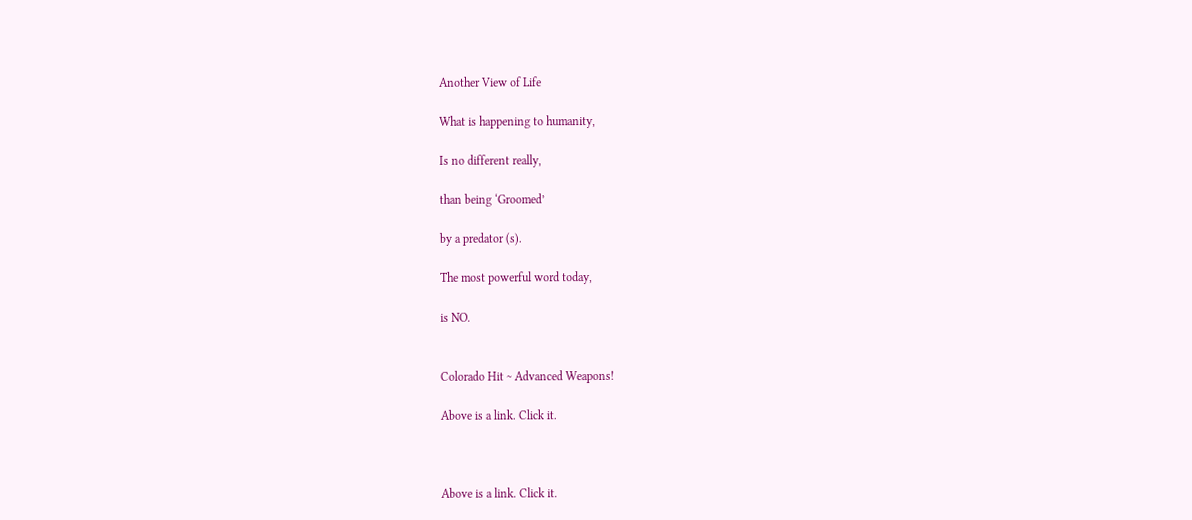Another View of Life

What is happening to humanity,

Is no different really,

than being ‘Groomed’

by a predator (s).

The most powerful word today,

is NO.


Colorado Hit ~ Advanced Weapons!

Above is a link. Click it.



Above is a link. Click it.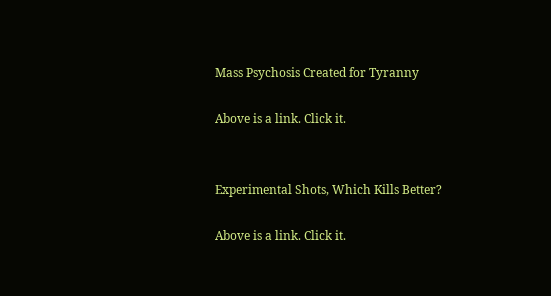Mass Psychosis Created for Tyranny

Above is a link. Click it.


Experimental Shots, Which Kills Better?

Above is a link. Click it.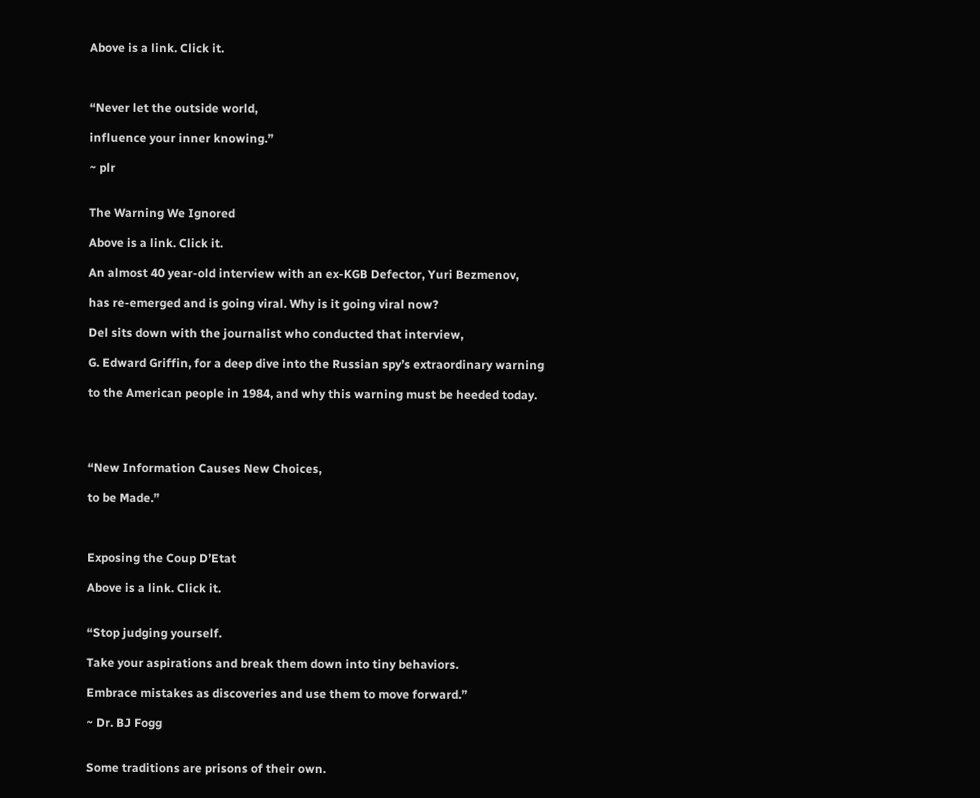Above is a link. Click it.



“Never let the outside world,

influence your inner knowing.”

~ plr


The Warning We Ignored

Above is a link. Click it.

An almost 40 year-old interview with an ex-KGB Defector, Yuri Bezmenov,

has re-emerged and is going viral. Why is it going viral now?

Del sits down with the journalist who conducted that interview,

G. Edward Griffin, for a deep dive into the Russian spy’s extraordinary warning

to the American people in 1984, and why this warning must be heeded today.




“New Information Causes New Choices,

to be Made.”



Exposing the Coup D’Etat

Above is a link. Click it.


“Stop judging yourself.

Take your aspirations and break them down into tiny behaviors.

Embrace mistakes as discoveries and use them to move forward.”

~ Dr. BJ Fogg


Some traditions are prisons of their own.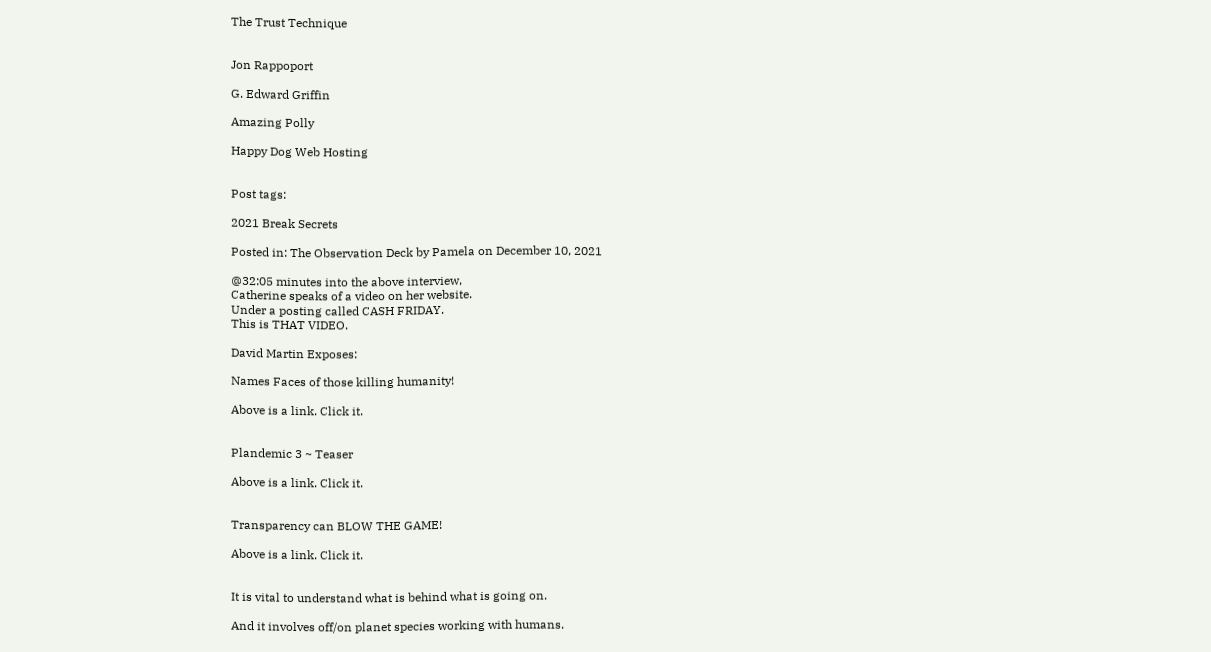The Trust Technique


Jon Rappoport

G. Edward Griffin

Amazing Polly

Happy Dog Web Hosting


Post tags:

2021 Break Secrets

Posted in: The Observation Deck by Pamela on December 10, 2021

@32:05 minutes into the above interview,
Catherine speaks of a video on her website.
Under a posting called CASH FRIDAY.
This is THAT VIDEO.

David Martin Exposes:

Names Faces of those killing humanity!

Above is a link. Click it.


Plandemic 3 ~ Teaser

Above is a link. Click it.


Transparency can BLOW THE GAME!

Above is a link. Click it.


It is vital to understand what is behind what is going on.

And it involves off/on planet species working with humans.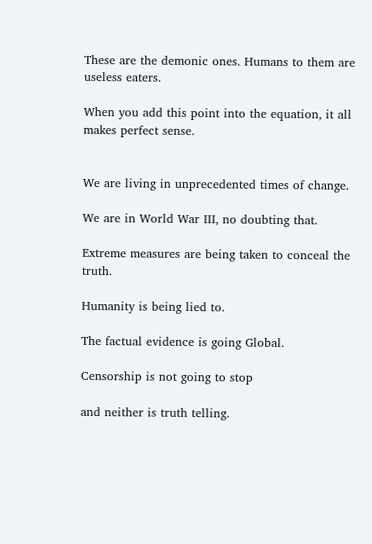These are the demonic ones. Humans to them are useless eaters.

When you add this point into the equation, it all makes perfect sense.


We are living in unprecedented times of change.

We are in World War III, no doubting that.

Extreme measures are being taken to conceal the truth.

Humanity is being lied to.

The factual evidence is going Global.

Censorship is not going to stop

and neither is truth telling.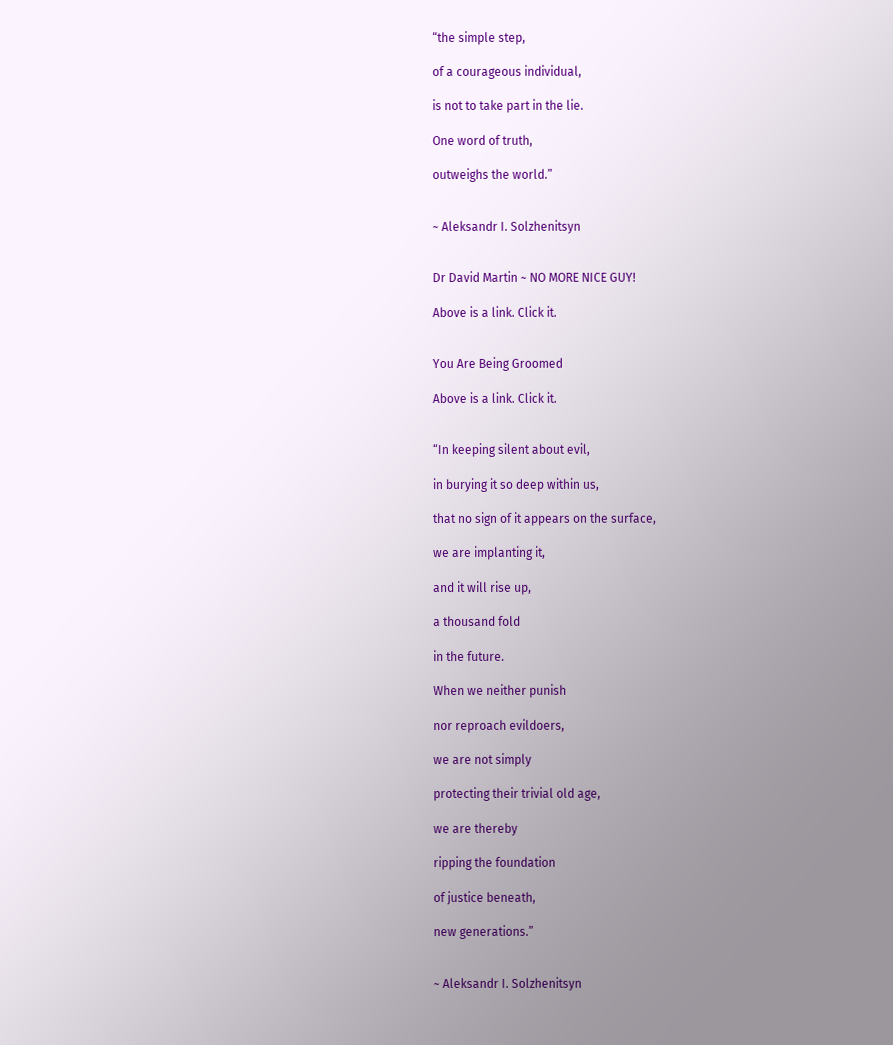“the simple step,

of a courageous individual,

is not to take part in the lie.

One word of truth,

outweighs the world.”


~ Aleksandr I. Solzhenitsyn


Dr David Martin ~ NO MORE NICE GUY!

Above is a link. Click it.


You Are Being Groomed

Above is a link. Click it.


“In keeping silent about evil,

in burying it so deep within us,

that no sign of it appears on the surface,

we are implanting it,

and it will rise up,

a thousand fold

in the future.

When we neither punish

nor reproach evildoers,

we are not simply

protecting their trivial old age,

we are thereby

ripping the foundation

of justice beneath,

new generations.”


~ Aleksandr I. Solzhenitsyn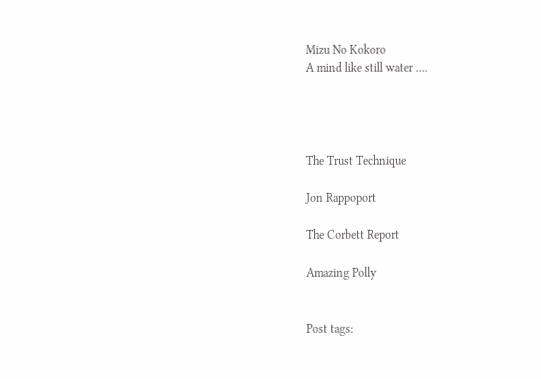Mizu No Kokoro
A mind like still water ….




The Trust Technique

Jon Rappoport

The Corbett Report

Amazing Polly


Post tags: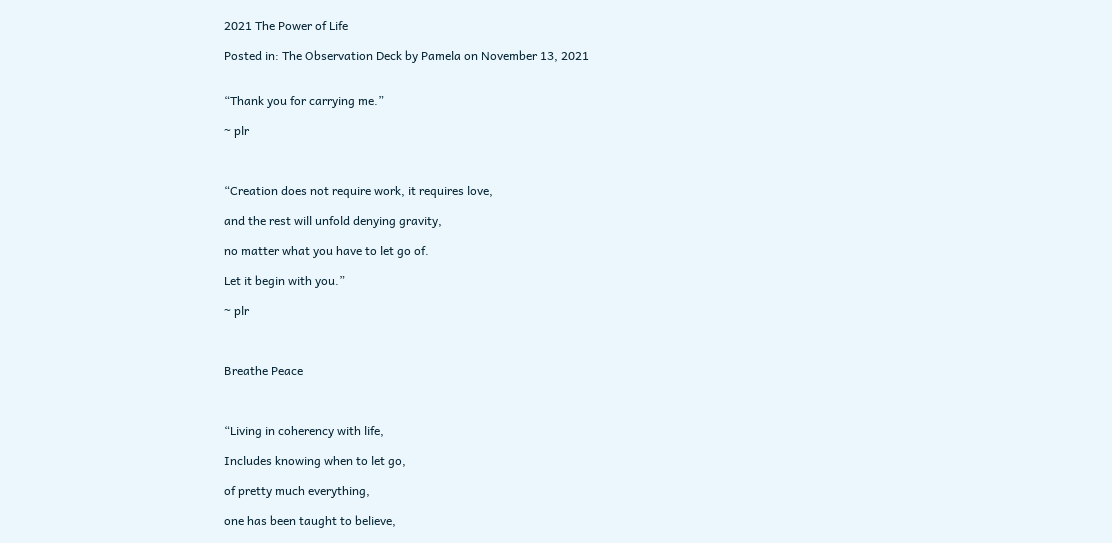2021 The Power of Life

Posted in: The Observation Deck by Pamela on November 13, 2021


“Thank you for carrying me.”

~ plr



“Creation does not require work, it requires love,

and the rest will unfold denying gravity,

no matter what you have to let go of.

Let it begin with you.”

~ plr



Breathe Peace



“Living in coherency with life,

Includes knowing when to let go,

of pretty much everything,

one has been taught to believe,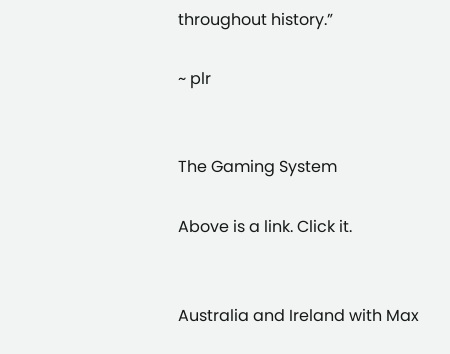throughout history.”

~ plr


The Gaming System

Above is a link. Click it.


Australia and Ireland with Max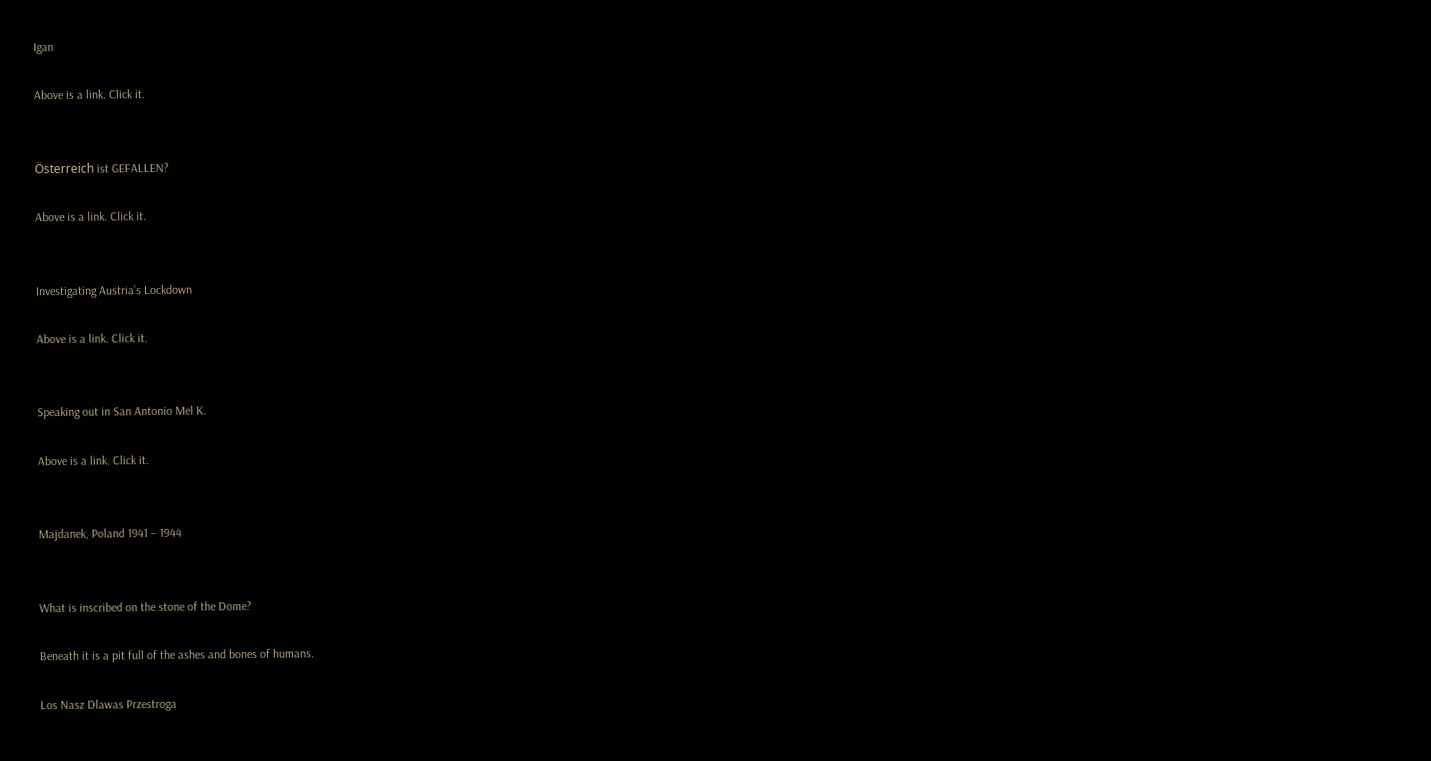Igan

Above is a link. Click it.


Österreich ist GEFALLEN?

Above is a link. Click it.


Investigating Austria’s Lockdown

Above is a link. Click it.


Speaking out in San Antonio Mel K.

Above is a link. Click it.


Majdanek, Poland 1941 – 1944


What is inscribed on the stone of the Dome?

Beneath it is a pit full of the ashes and bones of humans.

Los Nasz Dlawas Przestroga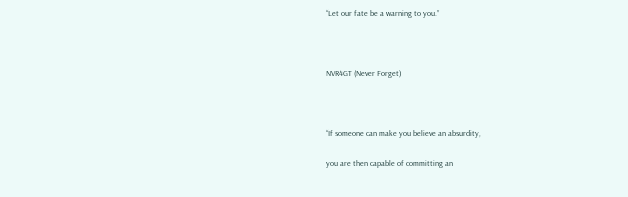“Let our fate be a warning to you.”



NVR4GT (Never Forget)



“If someone can make you believe an absurdity,

you are then capable of committing an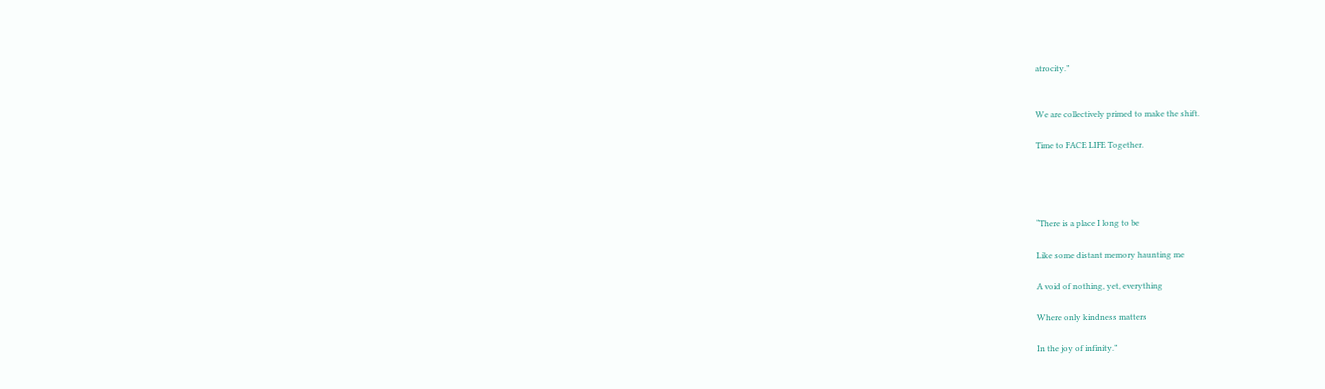atrocity.”


We are collectively primed to make the shift.

Time to FACE LIFE Together.




“There is a place I long to be

Like some distant memory haunting me

A void of nothing, yet, everything

Where only kindness matters

In the joy of infinity.”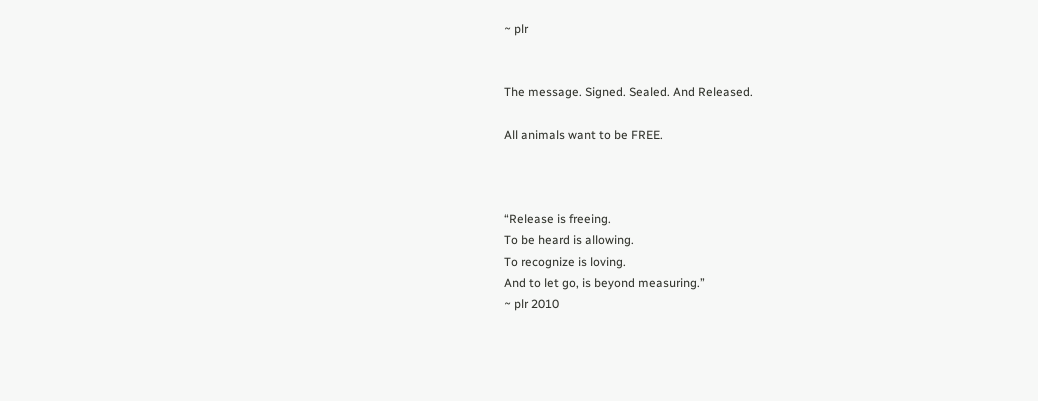~ plr


The message. Signed. Sealed. And Released.

All animals want to be FREE.



“Release is freeing.
To be heard is allowing.
To recognize is loving.
And to let go, is beyond measuring.”
~ plr 2010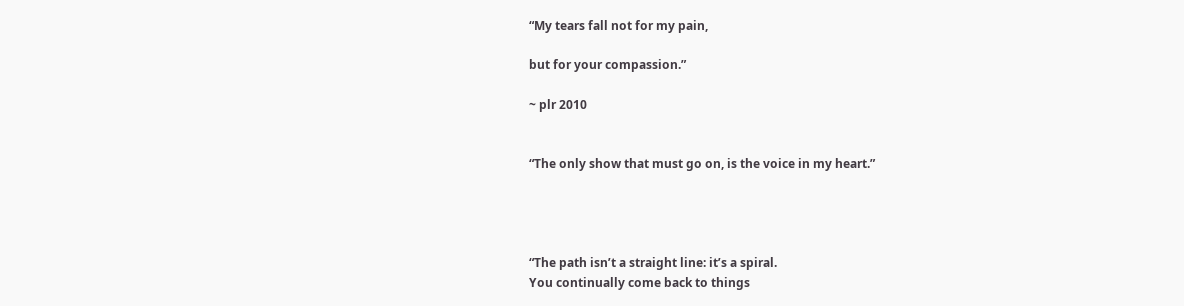“My tears fall not for my pain,

but for your compassion.”

~ plr 2010


“The only show that must go on, is the voice in my heart.”




“The path isn’t a straight line: it’s a spiral.
You continually come back to things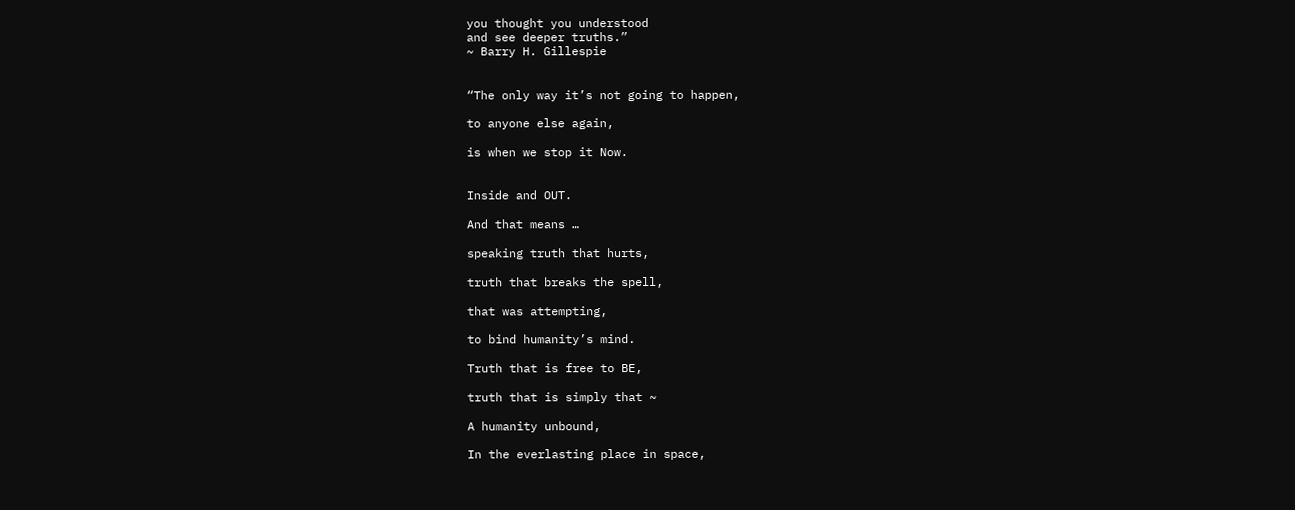you thought you understood
and see deeper truths.”
~ Barry H. Gillespie


“The only way it’s not going to happen,

to anyone else again,

is when we stop it Now.


Inside and OUT.

And that means …

speaking truth that hurts,

truth that breaks the spell,

that was attempting,

to bind humanity’s mind.

Truth that is free to BE,

truth that is simply that ~

A humanity unbound,

In the everlasting place in space,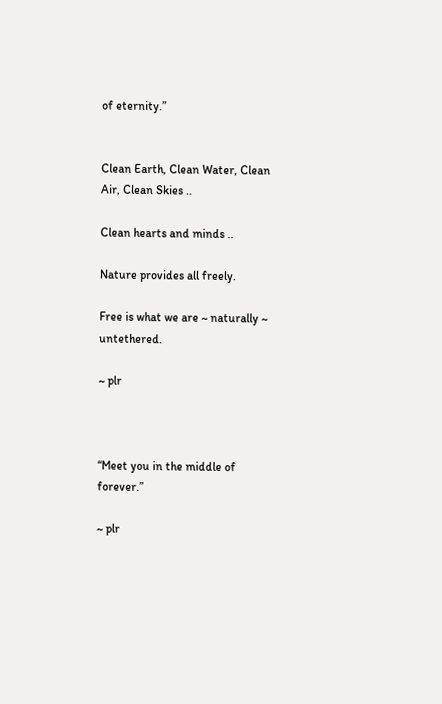of eternity.”


Clean Earth, Clean Water, Clean Air, Clean Skies ..

Clean hearts and minds ..

Nature provides all freely.

Free is what we are ~ naturally ~ untethered.

~ plr



“Meet you in the middle of forever.”

~ plr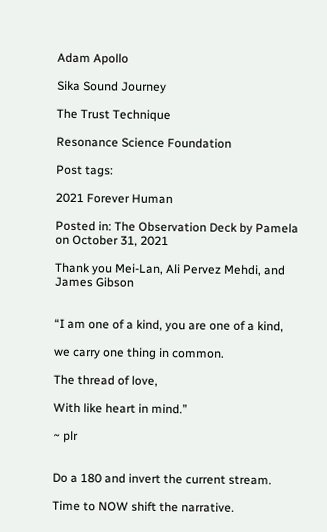Adam Apollo

Sika Sound Journey

The Trust Technique

Resonance Science Foundation

Post tags:

2021 Forever Human

Posted in: The Observation Deck by Pamela on October 31, 2021

Thank you Mei-Lan, Ali Pervez Mehdi, and James Gibson


“I am one of a kind, you are one of a kind,

we carry one thing in common.

The thread of love,

With like heart in mind.”

~ plr


Do a 180 and invert the current stream.

Time to NOW shift the narrative.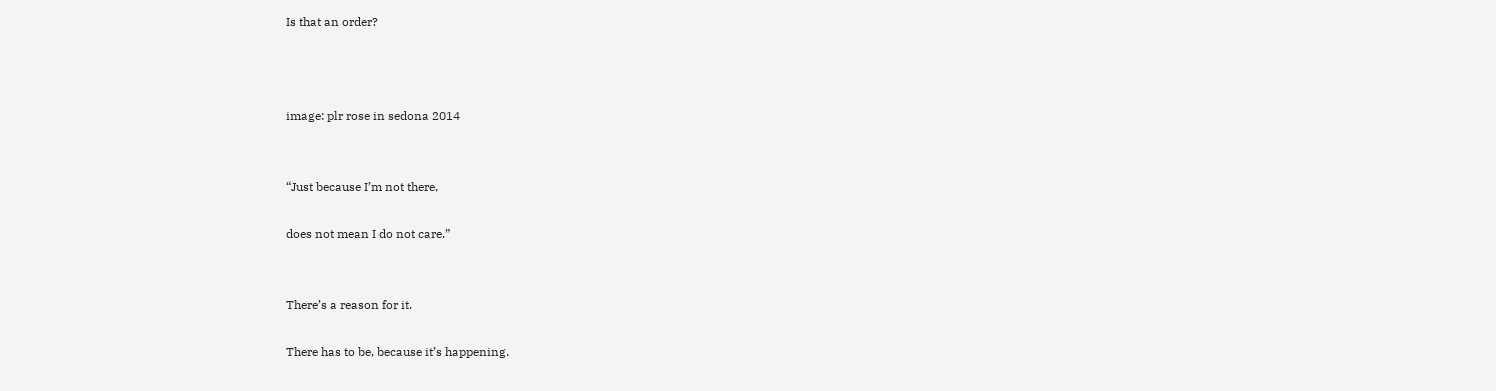Is that an order?



image: plr rose in sedona 2014


“Just because I’m not there,

does not mean I do not care.”


There’s a reason for it.

There has to be, because it’s happening.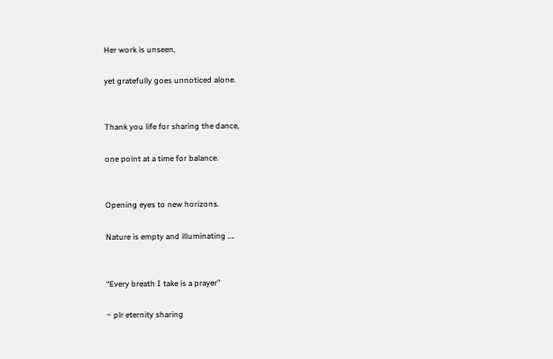Her work is unseen,

yet gratefully goes unnoticed alone.


Thank you life for sharing the dance,

one point at a time for balance.


Opening eyes to new horizons.

Nature is empty and illuminating ….


“Every breath I take is a prayer”

~ plr eternity sharing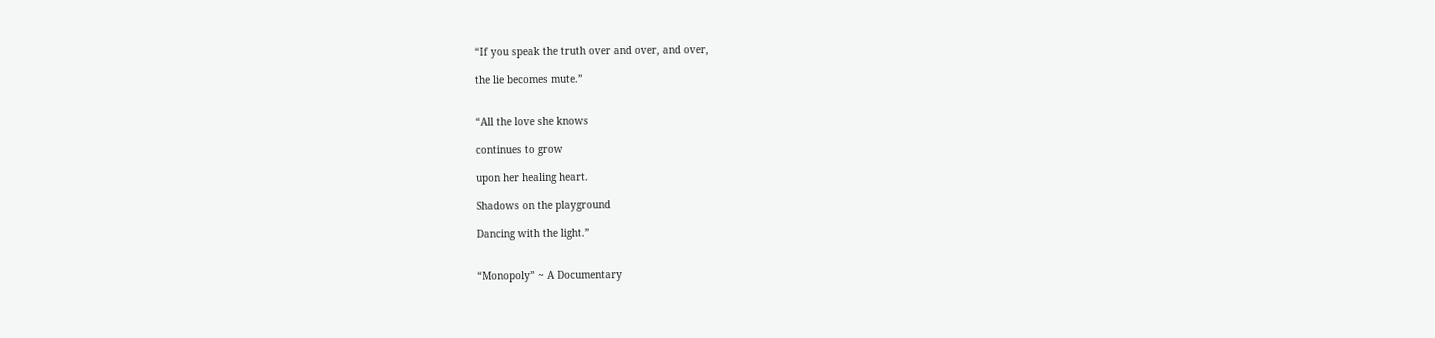“If you speak the truth over and over, and over,

the lie becomes mute.”


“All the love she knows

continues to grow

upon her healing heart.

Shadows on the playground

Dancing with the light.”


“Monopoly” ~ A Documentary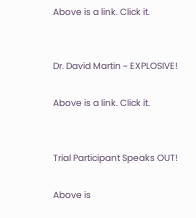Above is a link. Click it.


Dr. David Martin ~ EXPLOSIVE!

Above is a link. Click it.


Trial Participant Speaks OUT!

Above is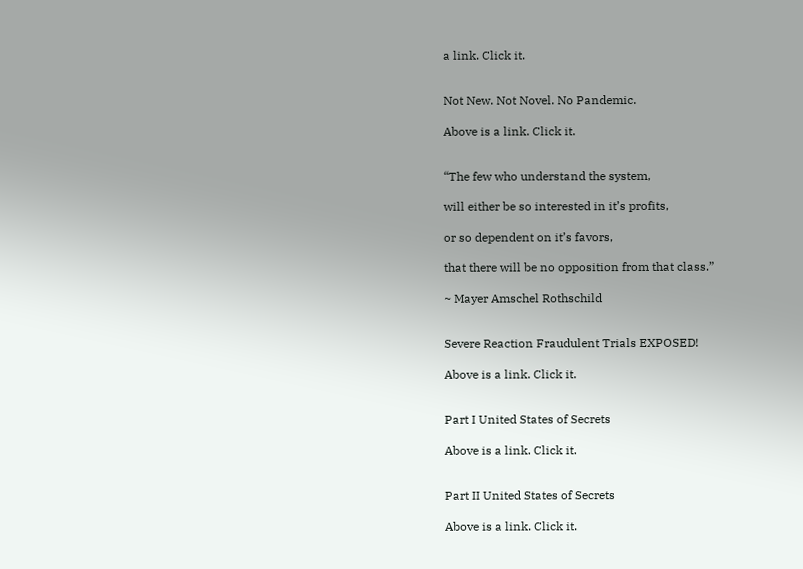a link. Click it.


Not New. Not Novel. No Pandemic.

Above is a link. Click it.


“The few who understand the system,

will either be so interested in it’s profits,

or so dependent on it’s favors,

that there will be no opposition from that class.”

~ Mayer Amschel Rothschild


Severe Reaction Fraudulent Trials EXPOSED!

Above is a link. Click it.


Part I United States of Secrets

Above is a link. Click it.


Part II United States of Secrets

Above is a link. Click it.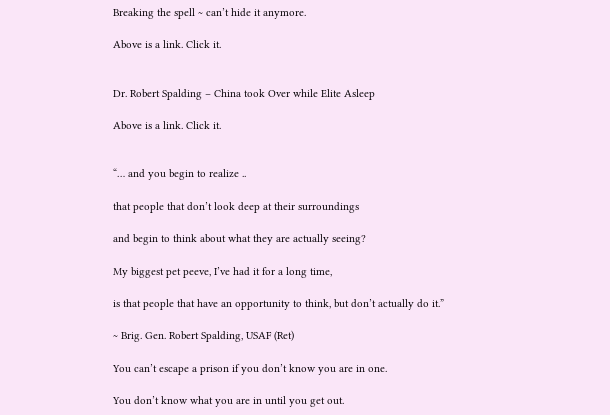Breaking the spell ~ can’t hide it anymore.

Above is a link. Click it.


Dr. Robert Spalding – China took Over while Elite Asleep

Above is a link. Click it.


“… and you begin to realize ..

that people that don’t look deep at their surroundings

and begin to think about what they are actually seeing?

My biggest pet peeve, I’ve had it for a long time,

is that people that have an opportunity to think, but don’t actually do it.”

~ Brig. Gen. Robert Spalding, USAF (Ret)

You can’t escape a prison if you don’t know you are in one.

You don’t know what you are in until you get out.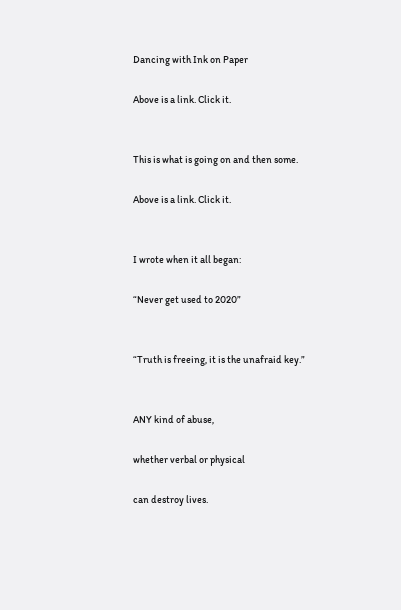Dancing with Ink on Paper

Above is a link. Click it.


This is what is going on and then some.

Above is a link. Click it.


I wrote when it all began:

“Never get used to 2020”


“Truth is freeing, it is the unafraid key.”


ANY kind of abuse,

whether verbal or physical

can destroy lives.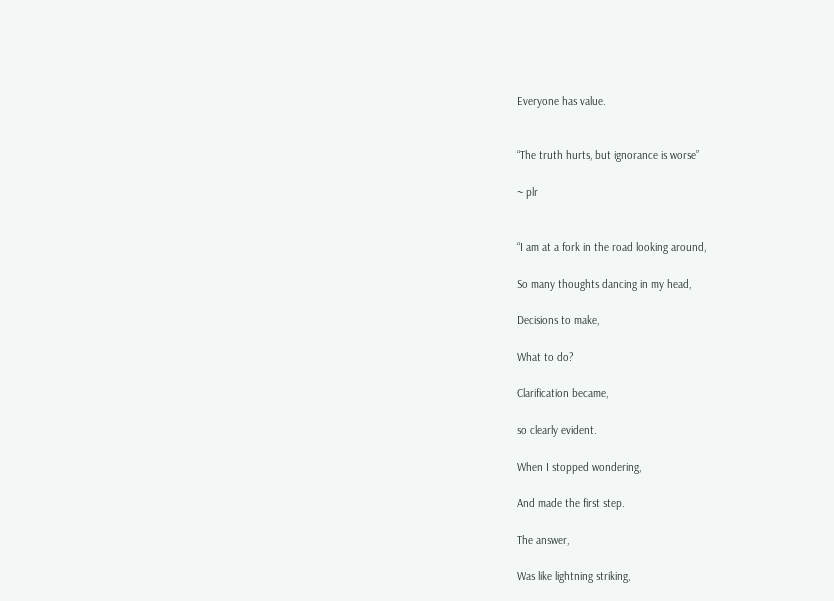Everyone has value.


“The truth hurts, but ignorance is worse”

~ plr


“I am at a fork in the road looking around,

So many thoughts dancing in my head,

Decisions to make,

What to do?

Clarification became,

so clearly evident.

When I stopped wondering,

And made the first step.

The answer,

Was like lightning striking,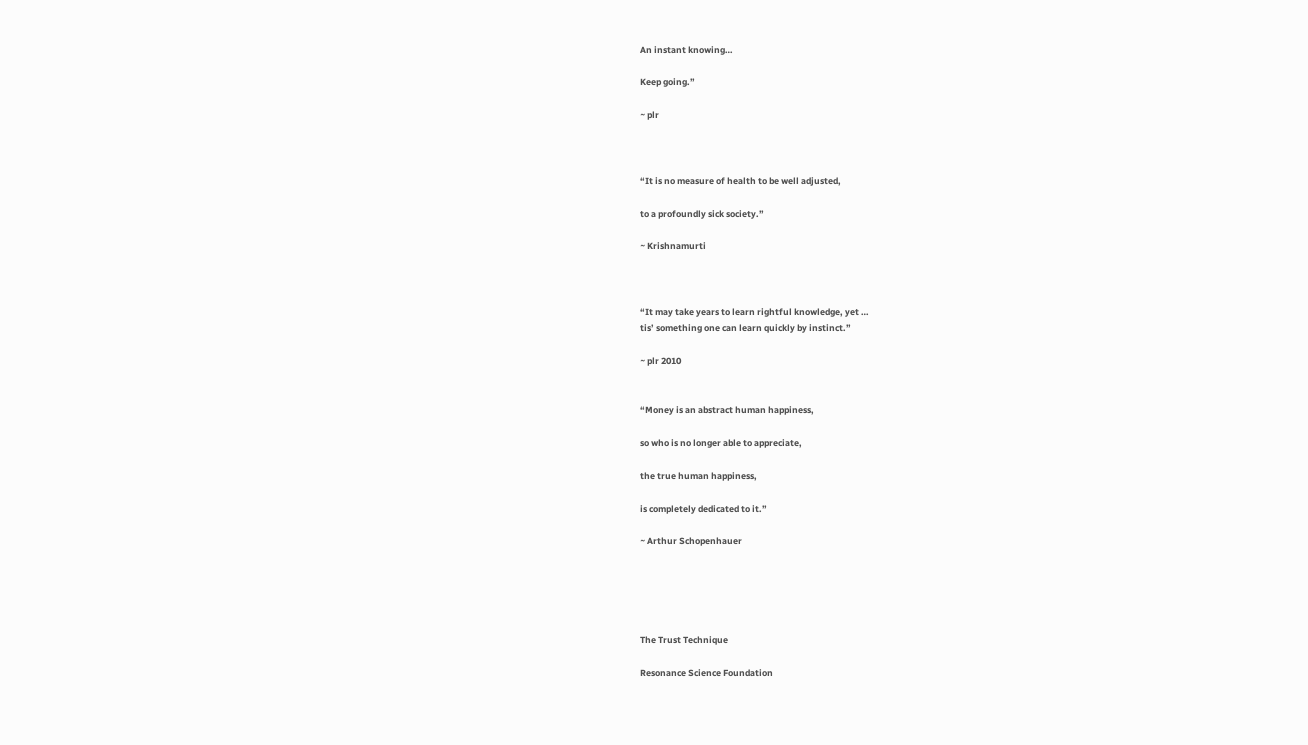An instant knowing…

Keep going.”

~ plr



“It is no measure of health to be well adjusted,

to a profoundly sick society.”

~ Krishnamurti



“It may take years to learn rightful knowledge, yet …
tis’ something one can learn quickly by instinct.”

~ plr 2010


“Money is an abstract human happiness,

so who is no longer able to appreciate,

the true human happiness,

is completely dedicated to it.”

~ Arthur Schopenhauer





The Trust Technique

Resonance Science Foundation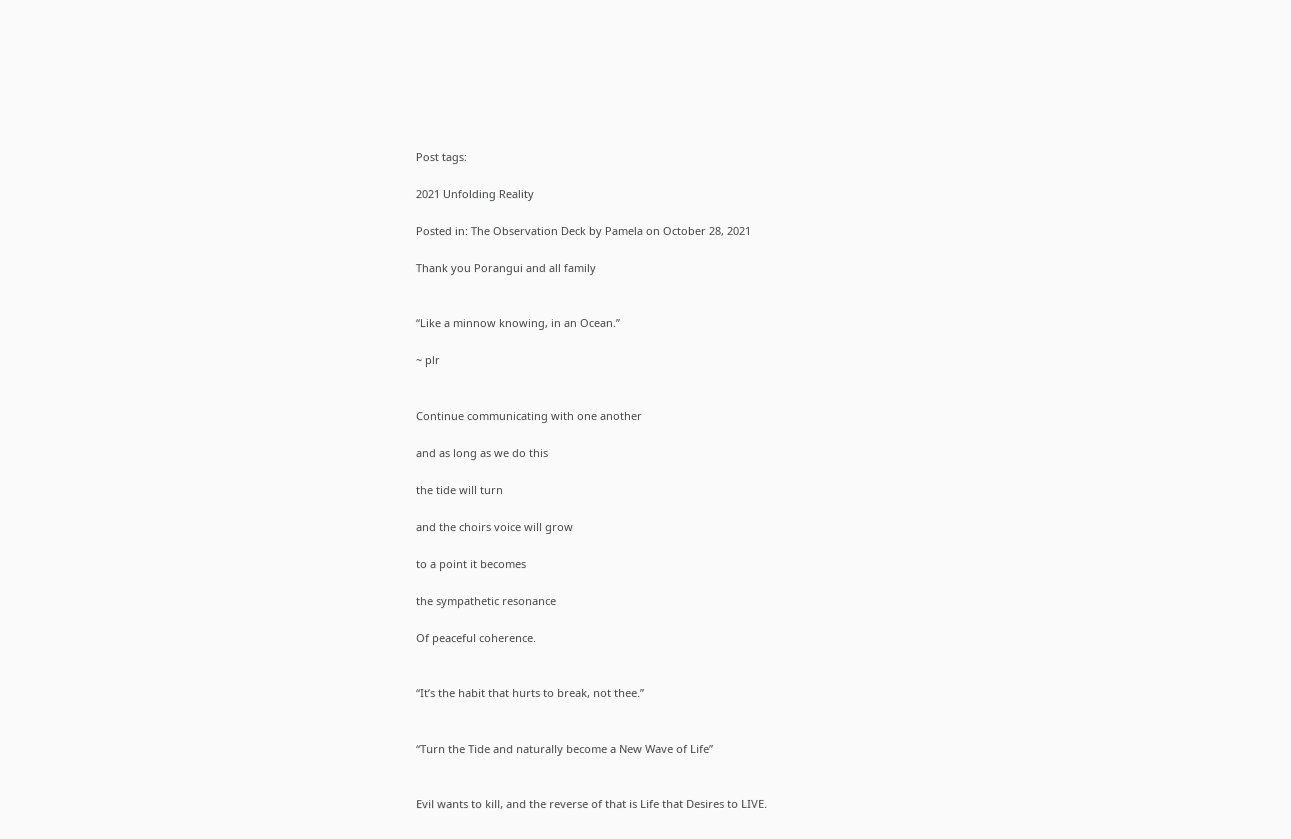Post tags:

2021 Unfolding Reality

Posted in: The Observation Deck by Pamela on October 28, 2021

Thank you Porangui and all family


“Like a minnow knowing, in an Ocean.”

~ plr


Continue communicating with one another

and as long as we do this

the tide will turn

and the choirs voice will grow

to a point it becomes

the sympathetic resonance

Of peaceful coherence.


“It’s the habit that hurts to break, not thee.”


“Turn the Tide and naturally become a New Wave of Life”


Evil wants to kill, and the reverse of that is Life that Desires to LIVE.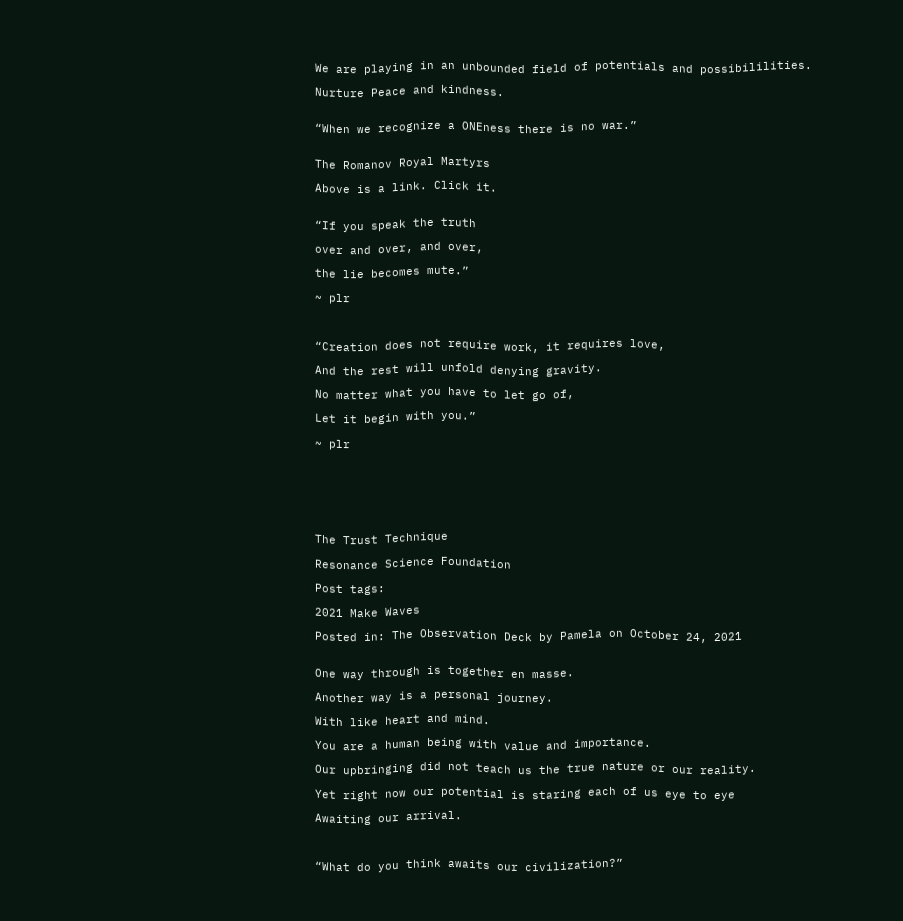We are playing in an unbounded field of potentials and possibililities.

Nurture Peace and kindness.


“When we recognize a ONEness there is no war.”


The Romanov Royal Martyrs

Above is a link. Click it.


“If you speak the truth

over and over, and over,

the lie becomes mute.”

~ plr



“Creation does not require work, it requires love,

And the rest will unfold denying gravity.

No matter what you have to let go of,

Let it begin with you.”

~ plr







The Trust Technique

Resonance Science Foundation

Post tags:

2021 Make Waves

Posted in: The Observation Deck by Pamela on October 24, 2021


One way through is together en masse.

Another way is a personal journey.

With like heart and mind.

You are a human being with value and importance.

Our upbringing did not teach us the true nature or our reality.

Yet right now our potential is staring each of us eye to eye

Awaiting our arrival.



“What do you think awaits our civilization?”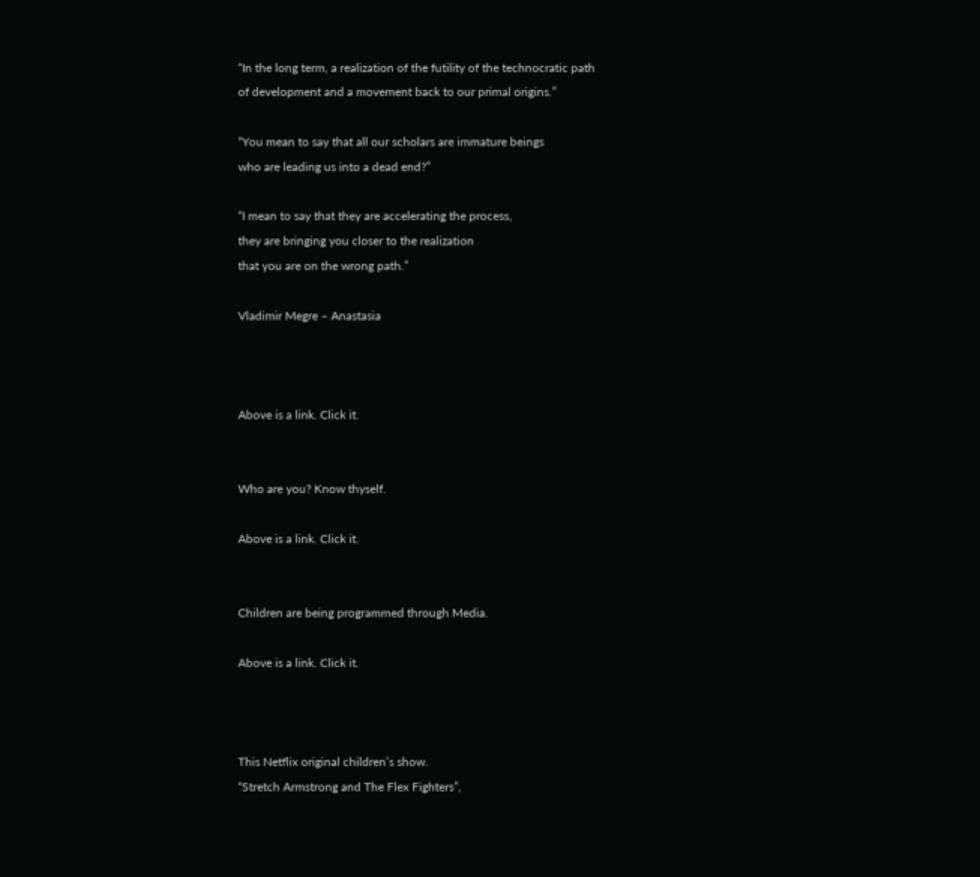“In the long term, a realization of the futility of the technocratic path
of development and a movement back to our primal origins.”

“You mean to say that all our scholars are immature beings
who are leading us into a dead end?”

“I mean to say that they are accelerating the process,
they are bringing you closer to the realization
that you are on the wrong path.”

Vladimir Megre – Anastasia



Above is a link. Click it.


Who are you? Know thyself.

Above is a link. Click it.


Children are being programmed through Media.

Above is a link. Click it.



This Netflix original children’s show.
“Stretch Armstrong and The Flex Fighters”,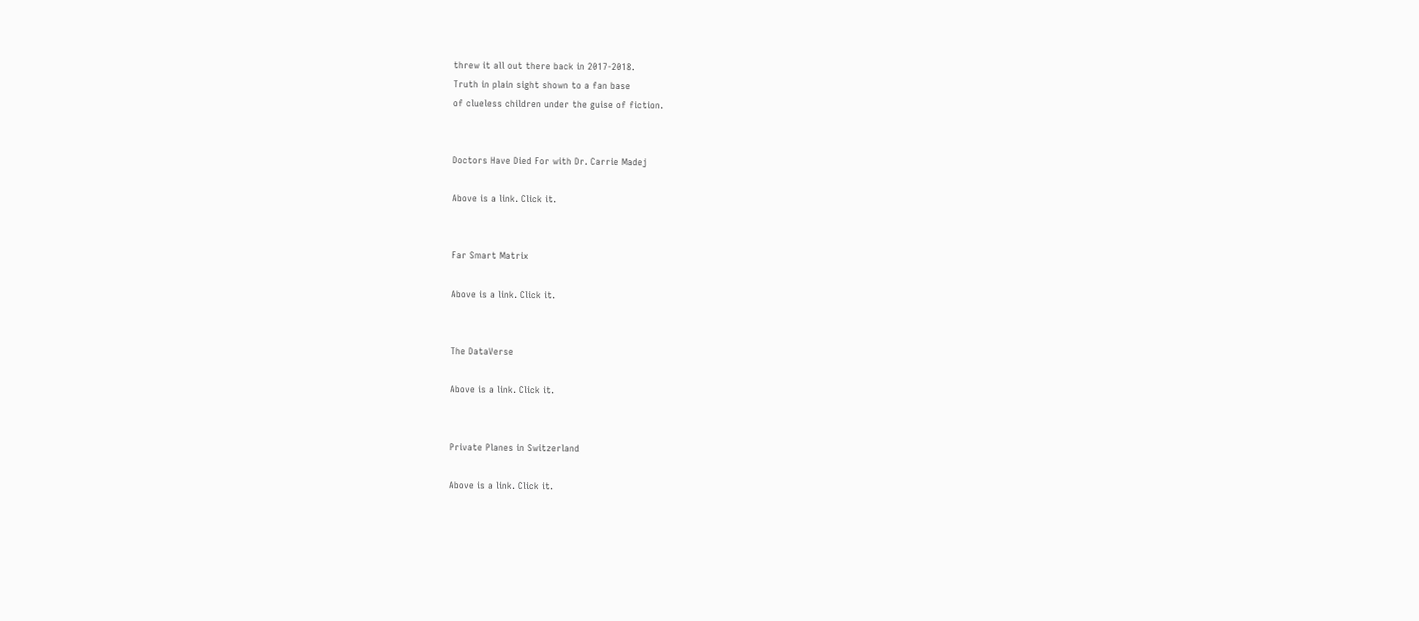threw it all out there back in 2017-2018.
Truth in plain sight shown to a fan base
of clueless children under the guise of fiction.


Doctors Have Died For with Dr. Carrie Madej

Above is a link. Click it.


Far Smart Matrix

Above is a link. Click it.


The DataVerse

Above is a link. Click it.


Private Planes in Switzerland

Above is a link. Click it.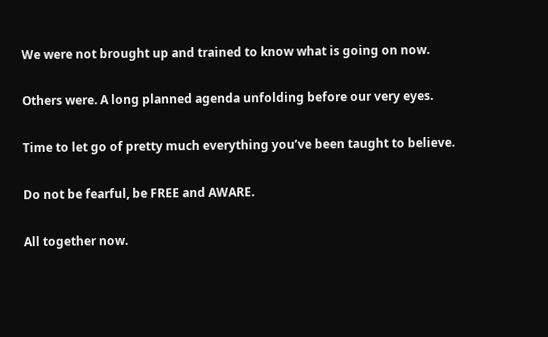We were not brought up and trained to know what is going on now.

Others were. A long planned agenda unfolding before our very eyes.

Time to let go of pretty much everything you’ve been taught to believe.

Do not be fearful, be FREE and AWARE.

All together now.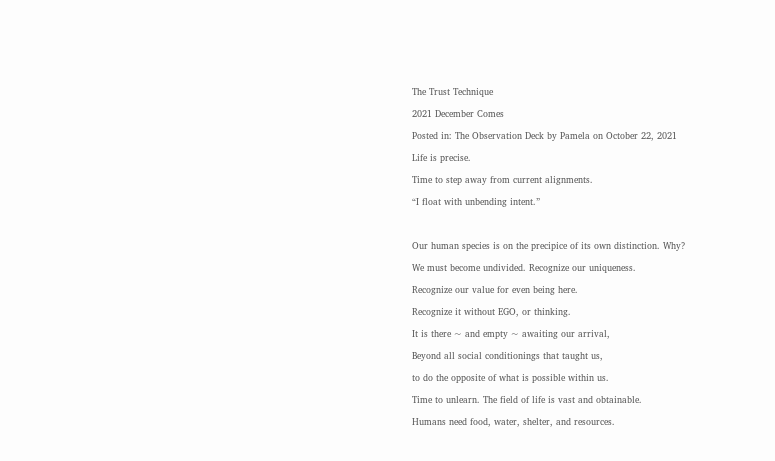The Trust Technique

2021 December Comes

Posted in: The Observation Deck by Pamela on October 22, 2021

Life is precise.

Time to step away from current alignments.

“I float with unbending intent.”



Our human species is on the precipice of its own distinction. Why?

We must become undivided. Recognize our uniqueness.

Recognize our value for even being here.

Recognize it without EGO, or thinking.

It is there ~ and empty ~ awaiting our arrival,

Beyond all social conditionings that taught us,

to do the opposite of what is possible within us.

Time to unlearn. The field of life is vast and obtainable.

Humans need food, water, shelter, and resources.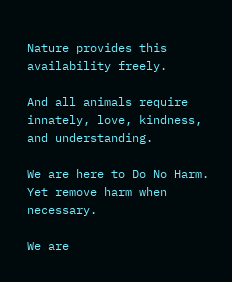Nature provides this availability freely.

And all animals require innately, love, kindness, and understanding.

We are here to Do No Harm. Yet remove harm when necessary.

We are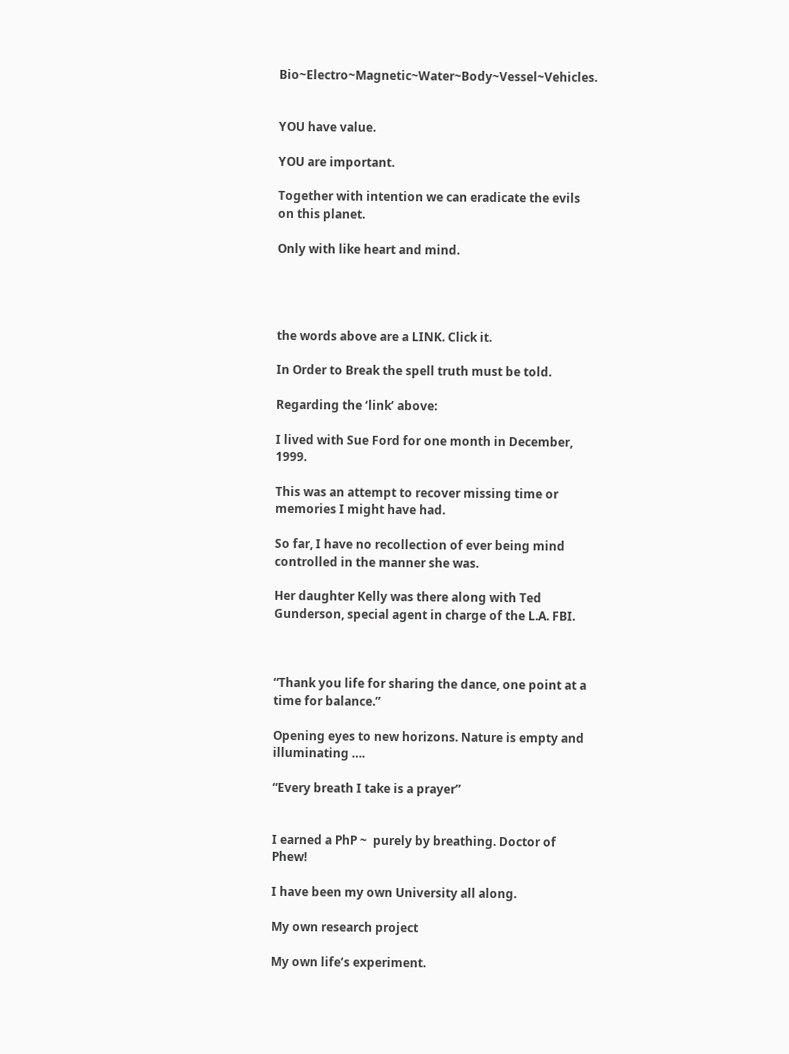Bio~Electro~Magnetic~Water~Body~Vessel~Vehicles.


YOU have value.

YOU are important.

Together with intention we can eradicate the evils on this planet.

Only with like heart and mind.




the words above are a LINK. Click it.

In Order to Break the spell truth must be told.

Regarding the ‘link’ above:

I lived with Sue Ford for one month in December, 1999.

This was an attempt to recover missing time or memories I might have had.

So far, I have no recollection of ever being mind controlled in the manner she was.

Her daughter Kelly was there along with Ted Gunderson, special agent in charge of the L.A. FBI.



“Thank you life for sharing the dance, one point at a time for balance.”

Opening eyes to new horizons. Nature is empty and illuminating ….

“Every breath I take is a prayer”


I earned a PhP ~  purely by breathing. Doctor of Phew!

I have been my own University all along.

My own research project

My own life’s experiment.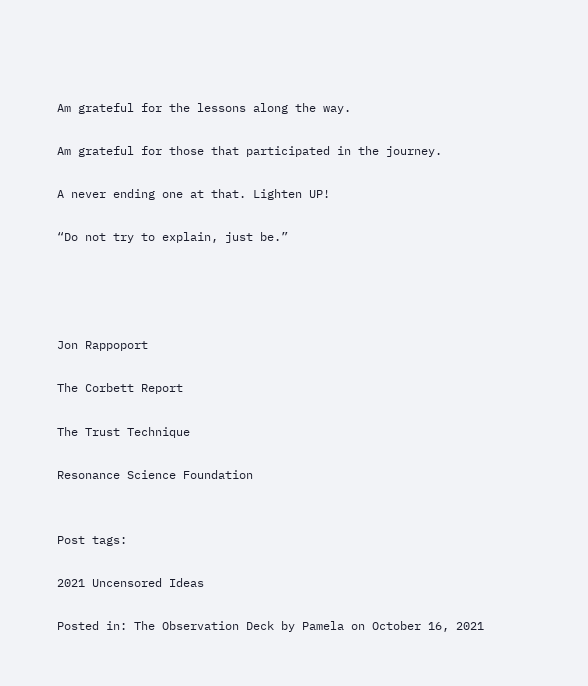Am grateful for the lessons along the way.

Am grateful for those that participated in the journey.

A never ending one at that. Lighten UP!

“Do not try to explain, just be.”




Jon Rappoport

The Corbett Report

The Trust Technique

Resonance Science Foundation


Post tags:

2021 Uncensored Ideas

Posted in: The Observation Deck by Pamela on October 16, 2021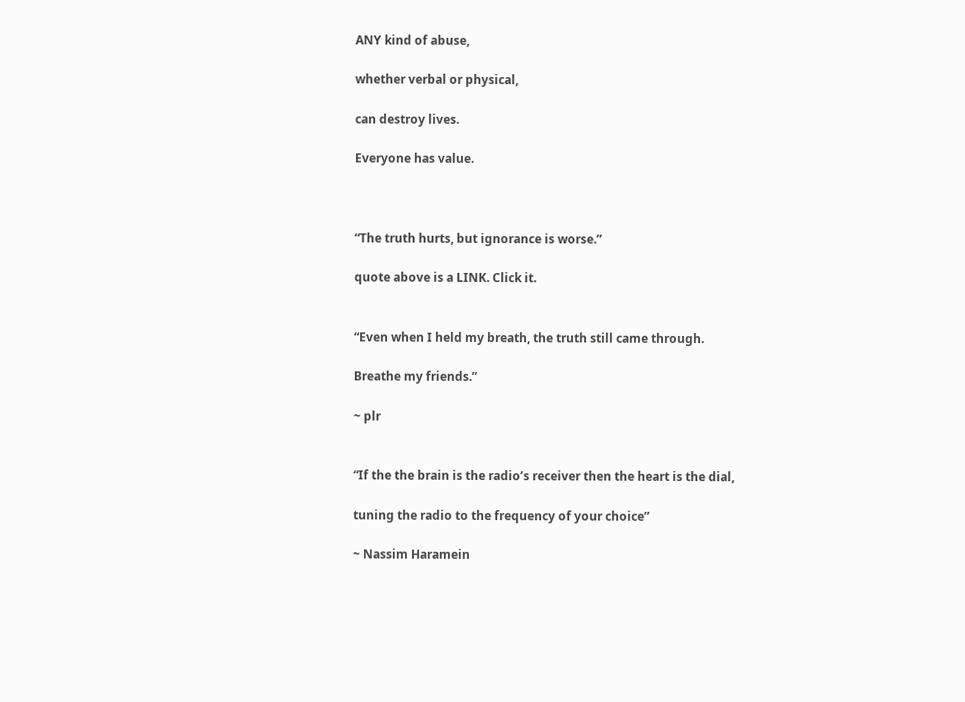ANY kind of abuse,

whether verbal or physical,

can destroy lives.

Everyone has value.



“The truth hurts, but ignorance is worse.”

quote above is a LINK. Click it.


“Even when I held my breath, the truth still came through.

Breathe my friends.”

~ plr


“If the the brain is the radio’s receiver then the heart is the dial,

tuning the radio to the frequency of your choice”

~ Nassim Haramein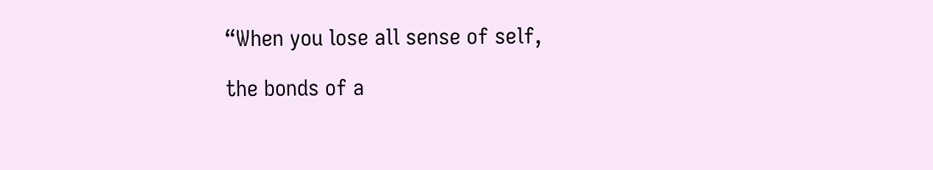“When you lose all sense of self,

the bonds of a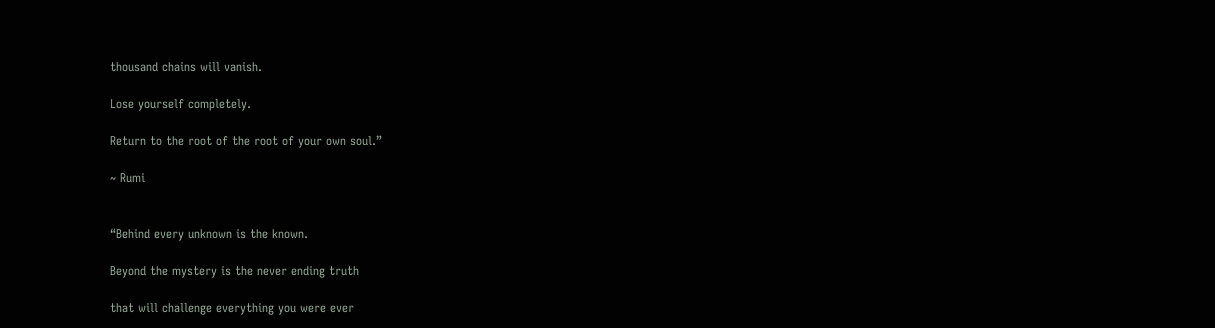thousand chains will vanish.

Lose yourself completely.

Return to the root of the root of your own soul.”

~ Rumi


“Behind every unknown is the known.

Beyond the mystery is the never ending truth

that will challenge everything you were ever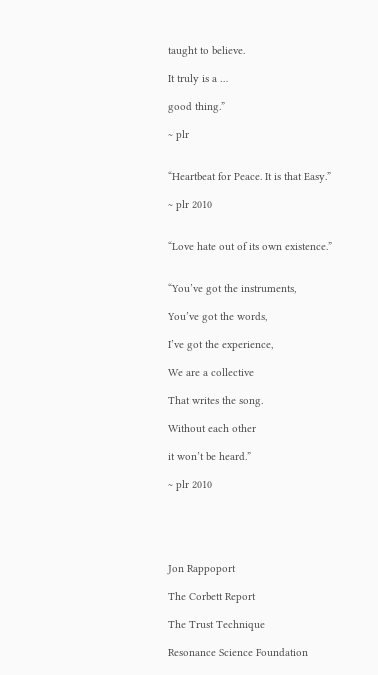taught to believe.

It truly is a …

good thing.”

~ plr


“Heartbeat for Peace. It is that Easy.”

~ plr 2010


“Love hate out of its own existence.”


“You’ve got the instruments,

You’ve got the words,

I’ve got the experience,

We are a collective

That writes the song.

Without each other

it won’t be heard.”

~ plr 2010





Jon Rappoport

The Corbett Report

The Trust Technique

Resonance Science Foundation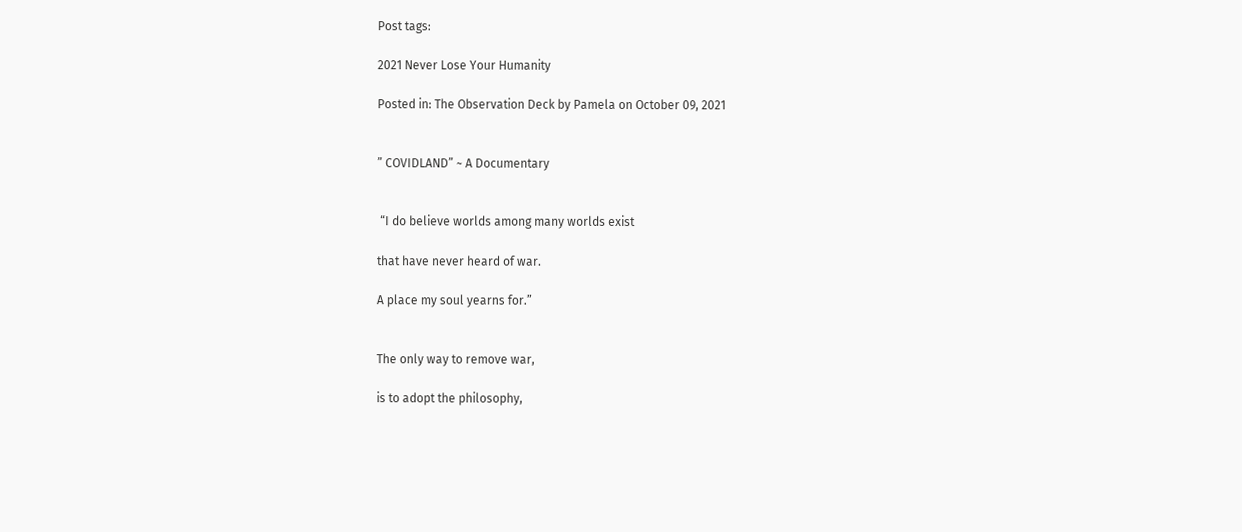Post tags:

2021 Never Lose Your Humanity

Posted in: The Observation Deck by Pamela on October 09, 2021


” COVIDLAND” ~ A Documentary


 “I do believe worlds among many worlds exist

that have never heard of war.

A place my soul yearns for.”


The only way to remove war,

is to adopt the philosophy,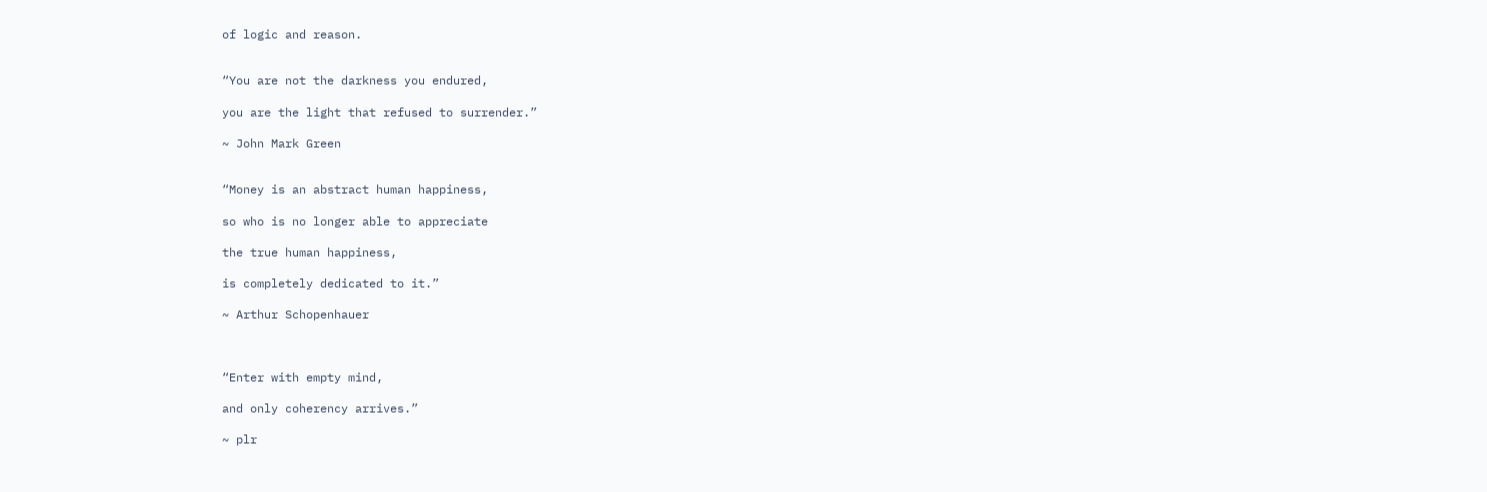of logic and reason.


“You are not the darkness you endured,

you are the light that refused to surrender.”

~ John Mark Green


“Money is an abstract human happiness,

so who is no longer able to appreciate

the true human happiness,

is completely dedicated to it.”

~ Arthur Schopenhauer



“Enter with empty mind,

and only coherency arrives.”

~ plr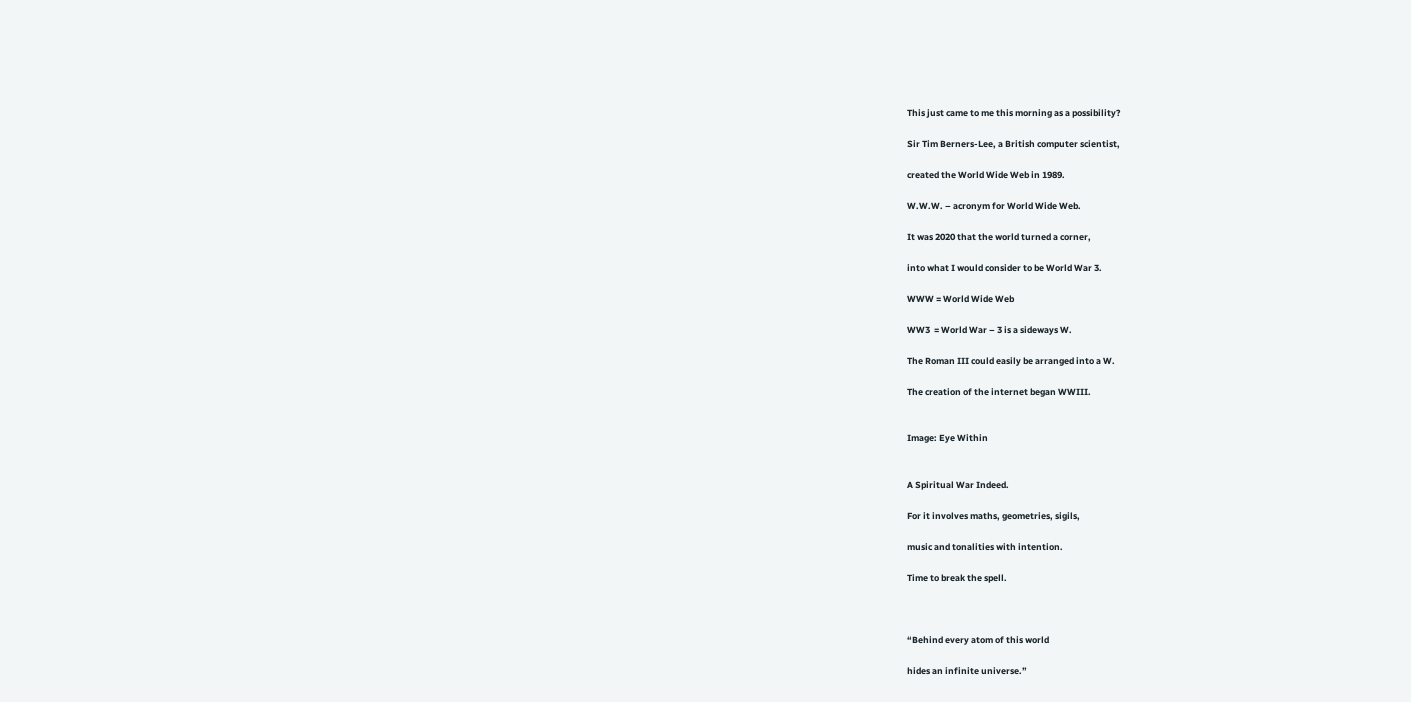This just came to me this morning as a possibility?

Sir Tim Berners-Lee, a British computer scientist,

created the World Wide Web in 1989.

W.W.W. – acronym for World Wide Web.

It was 2020 that the world turned a corner,

into what I would consider to be World War 3.

WWW = World Wide Web

WW3  = World War – 3 is a sideways W.

The Roman III could easily be arranged into a W.

The creation of the internet began WWIII.


Image: Eye Within


A Spiritual War Indeed.

For it involves maths, geometries, sigils,

music and tonalities with intention.

Time to break the spell.



“Behind every atom of this world

hides an infinite universe.”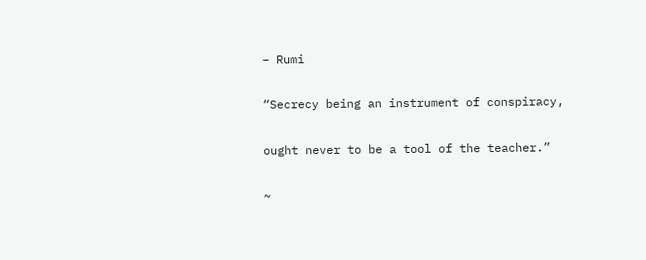– Rumi

“Secrecy being an instrument of conspiracy,

ought never to be a tool of the teacher.”

~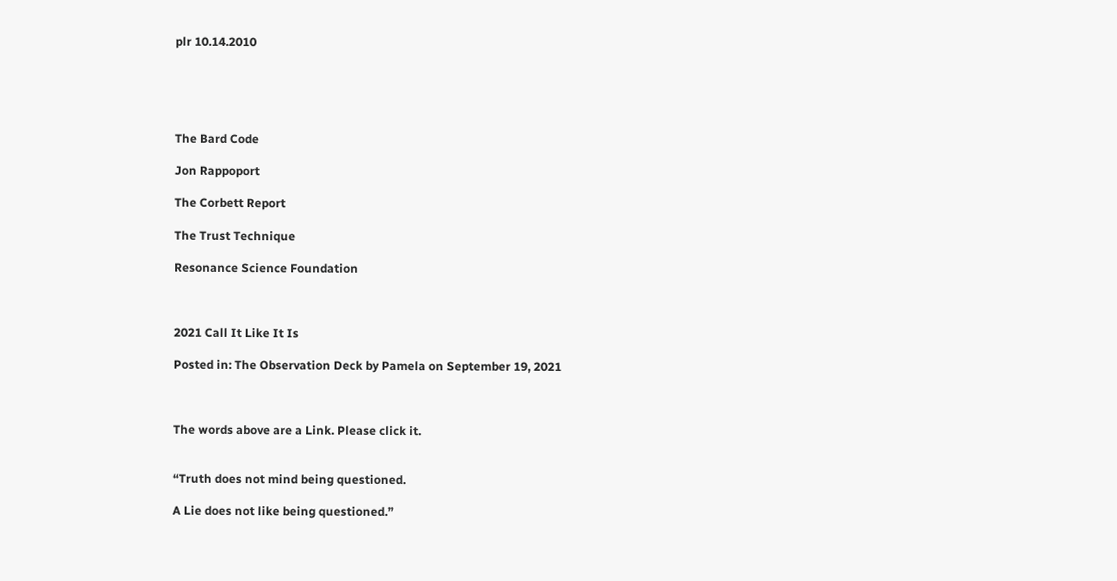plr 10.14.2010





The Bard Code

Jon Rappoport

The Corbett Report

The Trust Technique

Resonance Science Foundation



2021 Call It Like It Is

Posted in: The Observation Deck by Pamela on September 19, 2021



The words above are a Link. Please click it.


“Truth does not mind being questioned.

A Lie does not like being questioned.”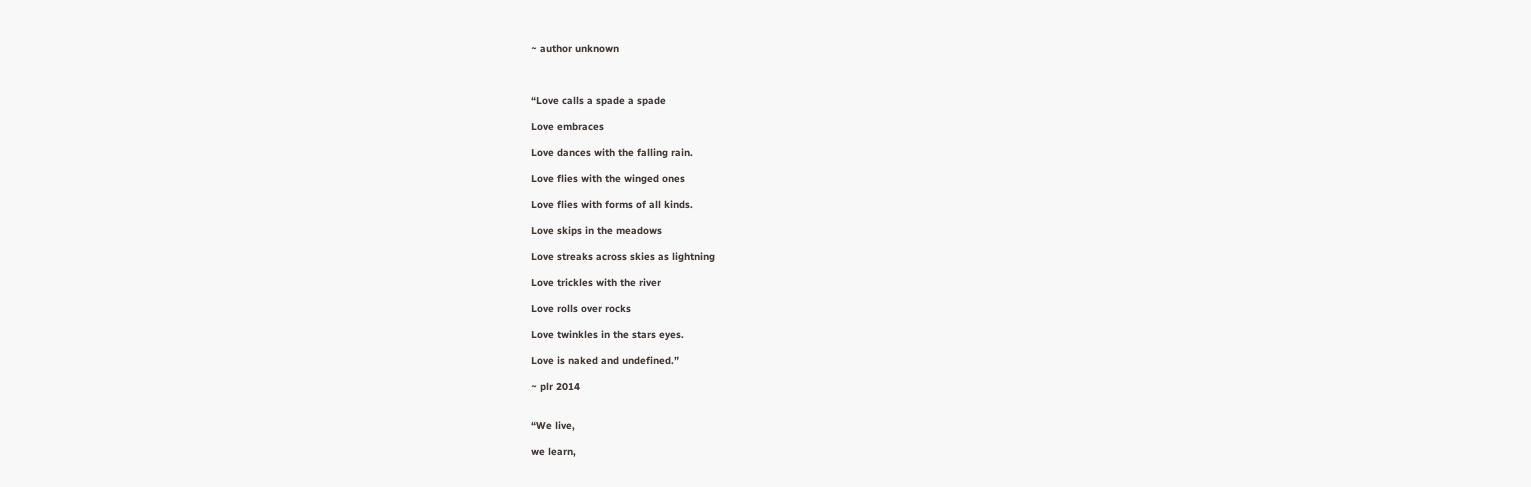~ author unknown



“Love calls a spade a spade

Love embraces

Love dances with the falling rain.

Love flies with the winged ones

Love flies with forms of all kinds.

Love skips in the meadows

Love streaks across skies as lightning

Love trickles with the river

Love rolls over rocks

Love twinkles in the stars eyes.

Love is naked and undefined.”

~ plr 2014


“We live,

we learn,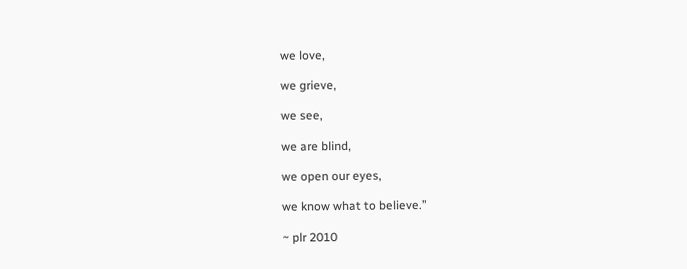we love,

we grieve,

we see,

we are blind,

we open our eyes,

we know what to believe.”

~ plr 2010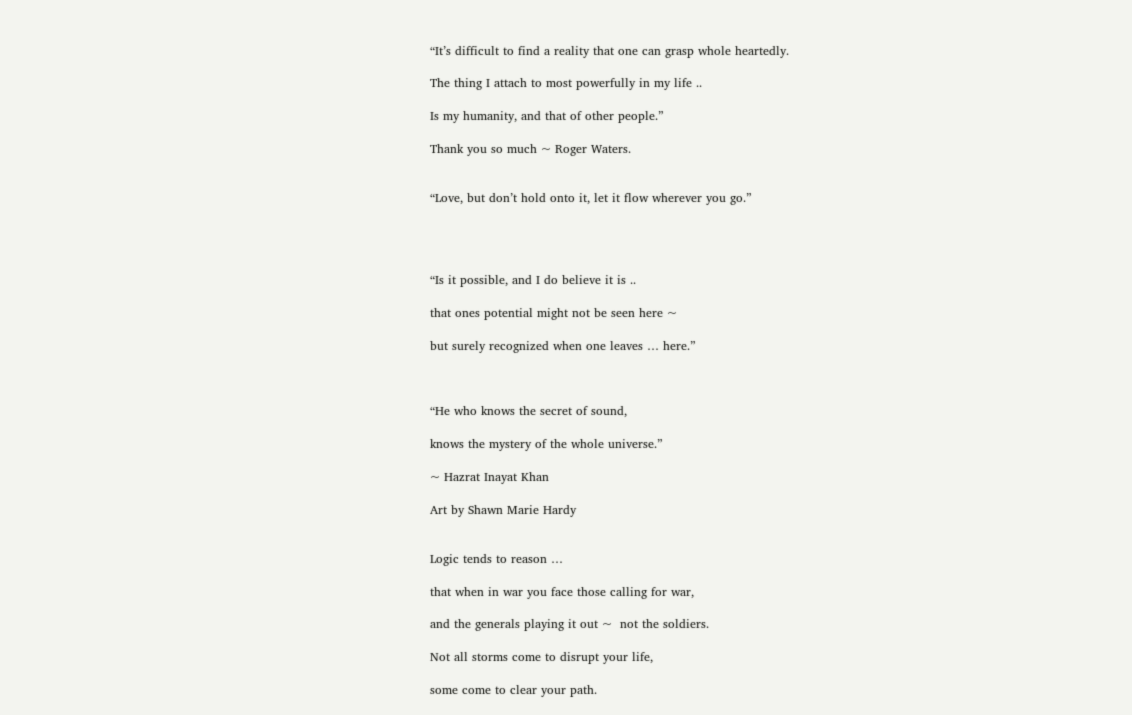“It’s difficult to find a reality that one can grasp whole heartedly.

The thing I attach to most powerfully in my life ..

Is my humanity, and that of other people.”

Thank you so much ~ Roger Waters.


“Love, but don’t hold onto it, let it flow wherever you go.”




“Is it possible, and I do believe it is ..

that ones potential might not be seen here ~

but surely recognized when one leaves … here.”



“He who knows the secret of sound,

knows the mystery of the whole universe.”

~ Hazrat Inayat Khan

Art by Shawn Marie Hardy


Logic tends to reason …

that when in war you face those calling for war,

and the generals playing it out ~  not the soldiers.

Not all storms come to disrupt your life,

some come to clear your path.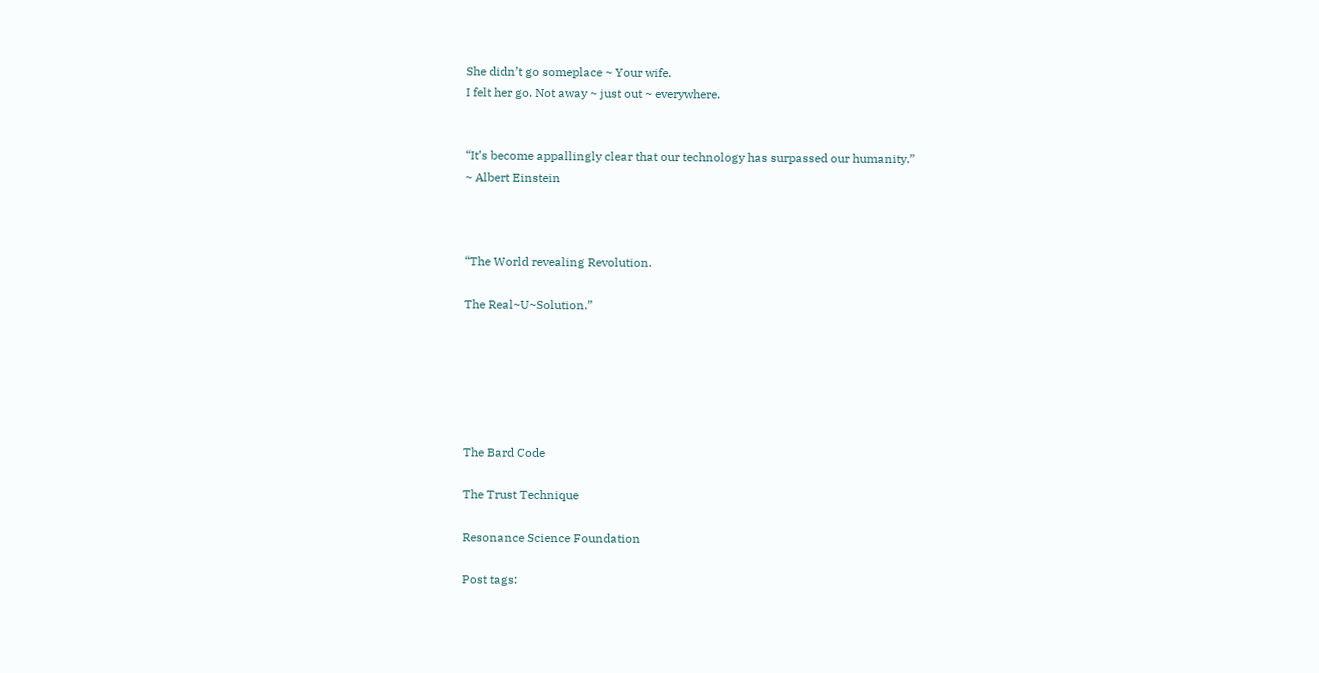She didn’t go someplace ~ Your wife.
I felt her go. Not away ~ just out ~ everywhere.


“It’s become appallingly clear that our technology has surpassed our humanity.”
~ Albert Einstein



“The World revealing Revolution.

The Real~U~Solution.”






The Bard Code

The Trust Technique

Resonance Science Foundation

Post tags: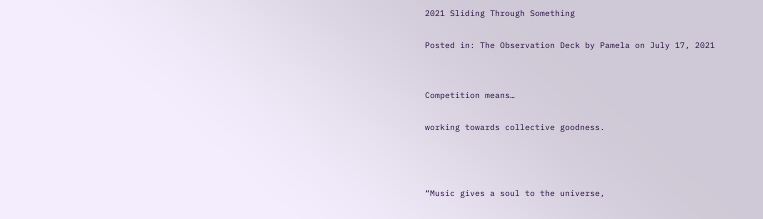2021 Sliding Through Something

Posted in: The Observation Deck by Pamela on July 17, 2021


Competition means…

working towards collective goodness.



“Music gives a soul to the universe,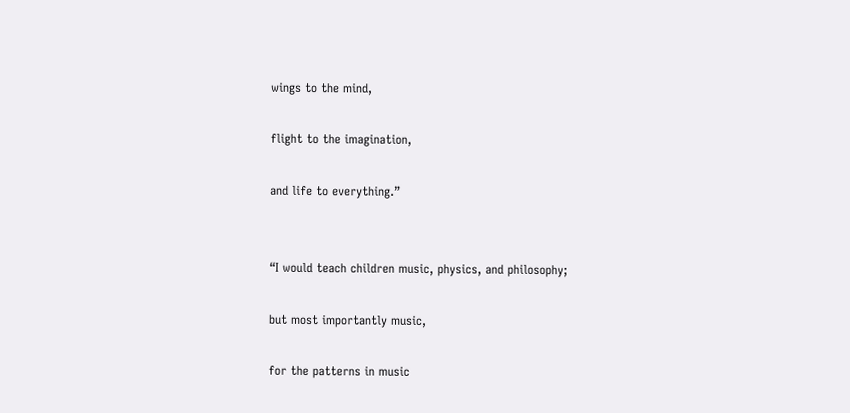wings to the mind,

flight to the imagination,

and life to everything.”


“I would teach children music, physics, and philosophy;

but most importantly music,

for the patterns in music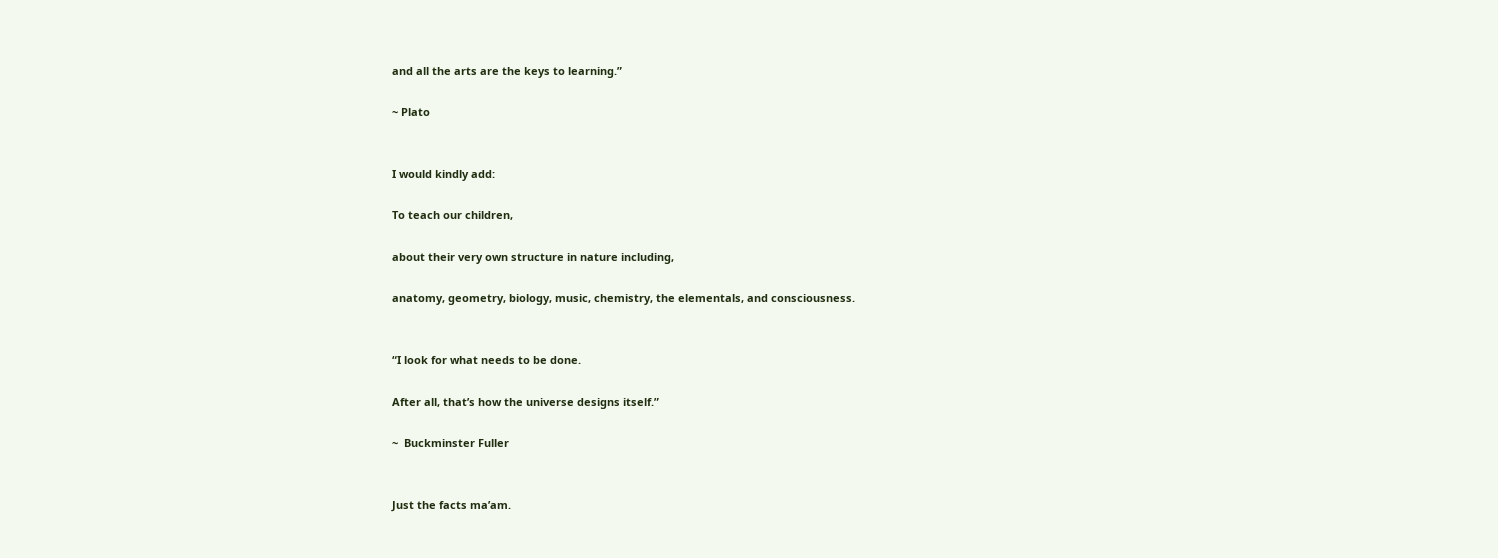and all the arts are the keys to learning.”

~ Plato


I would kindly add:

To teach our children,

about their very own structure in nature including,

anatomy, geometry, biology, music, chemistry, the elementals, and consciousness.


“I look for what needs to be done.

After all, that’s how the universe designs itself.”

~  Buckminster Fuller


Just the facts ma’am.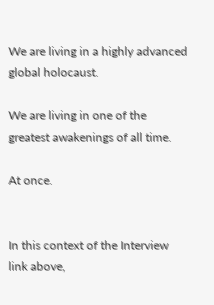We are living in a highly advanced global holocaust.

We are living in one of the greatest awakenings of all time.

At once.


In this context of the Interview link above,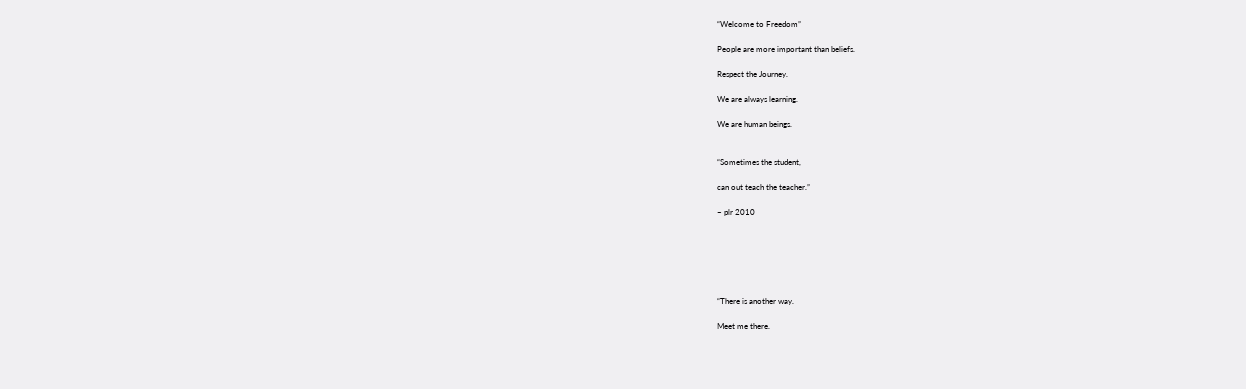“Welcome to Freedom”

People are more important than beliefs.

Respect the Journey.

We are always learning.

We are human beings.


“Sometimes the student,

can out teach the teacher.”

~ plr 2010






“There is another way.

Meet me there.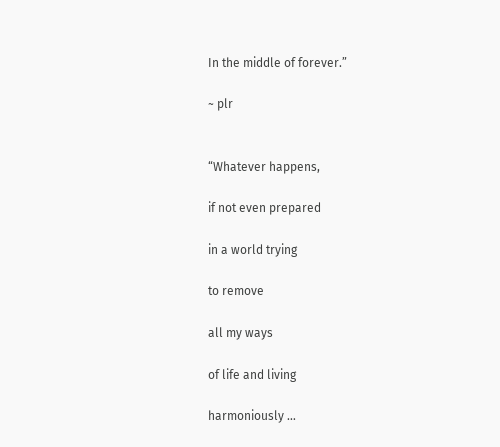In the middle of forever.”

~ plr


“Whatever happens,

if not even prepared

in a world trying

to remove

all my ways

of life and living

harmoniously …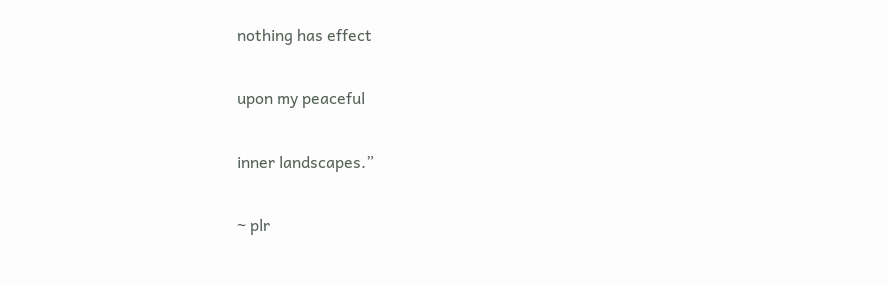nothing has effect

upon my peaceful

inner landscapes.”

~ plr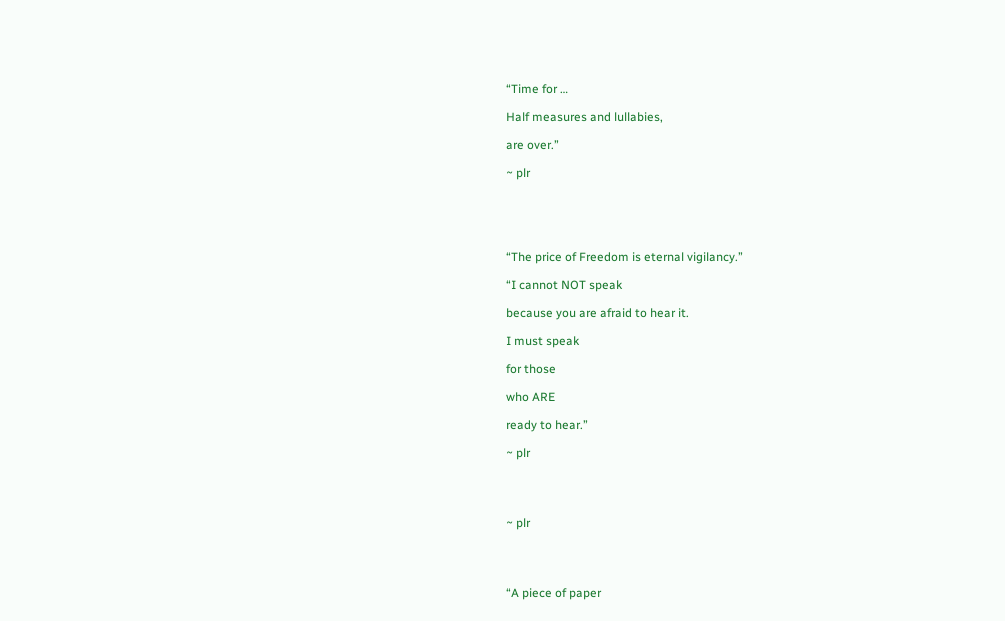“Time for …

Half measures and lullabies,

are over.”

~ plr





“The price of Freedom is eternal vigilancy.”

“I cannot NOT speak

because you are afraid to hear it.

I must speak

for those

who ARE

ready to hear.”

~ plr




~ plr




“A piece of paper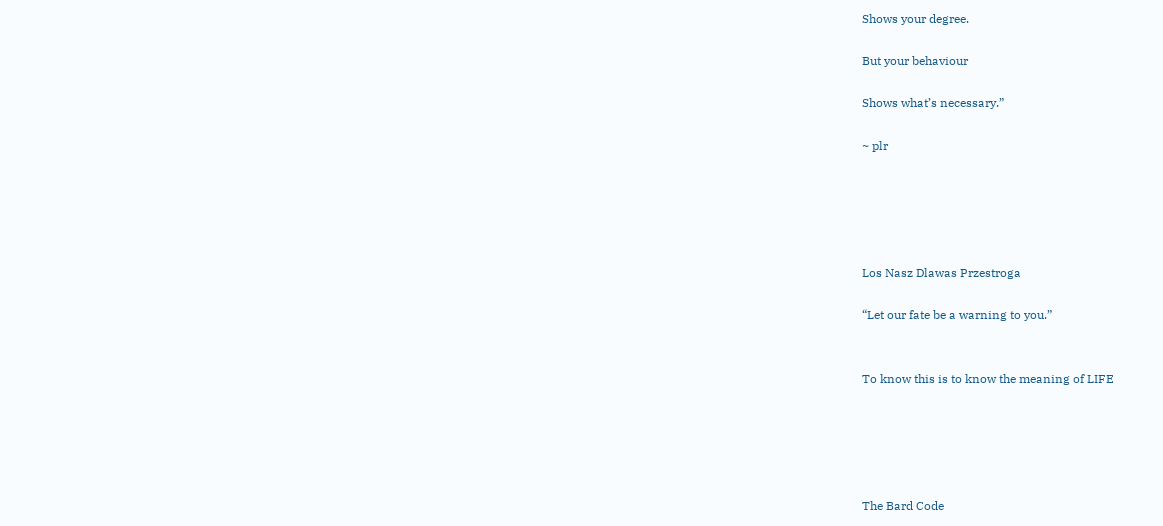Shows your degree.

But your behaviour

Shows what’s necessary.”

~ plr





Los Nasz Dlawas Przestroga

“Let our fate be a warning to you.”


To know this is to know the meaning of LIFE





The Bard Code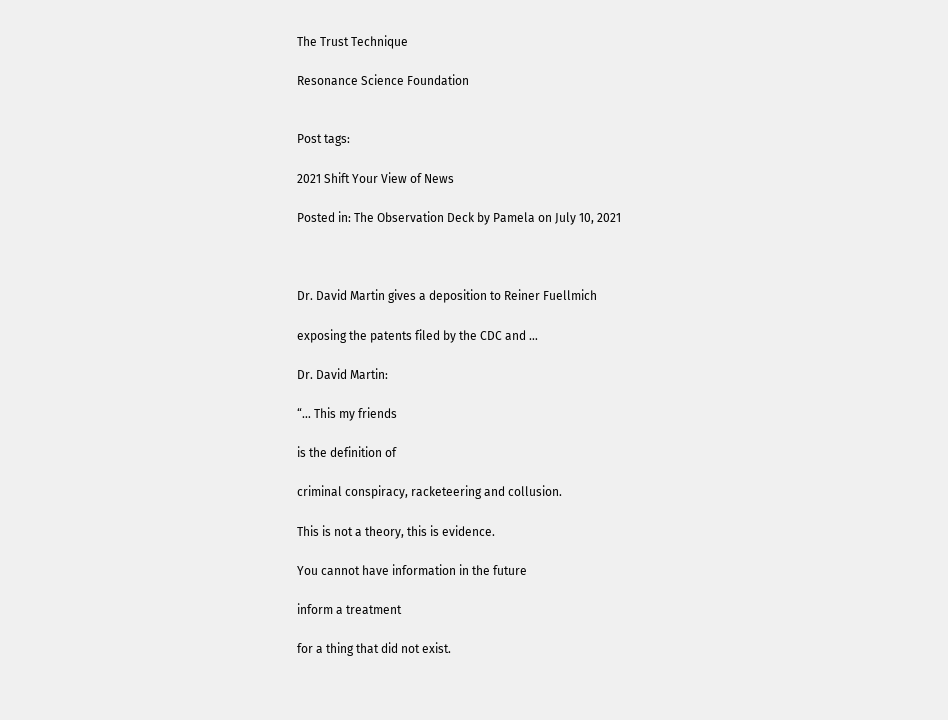The Trust Technique

Resonance Science Foundation


Post tags:

2021 Shift Your View of News

Posted in: The Observation Deck by Pamela on July 10, 2021



Dr. David Martin gives a deposition to Reiner Fuellmich

exposing the patents filed by the CDC and …

Dr. David Martin:

“… This my friends

is the definition of

criminal conspiracy, racketeering and collusion.

This is not a theory, this is evidence.

You cannot have information in the future

inform a treatment

for a thing that did not exist.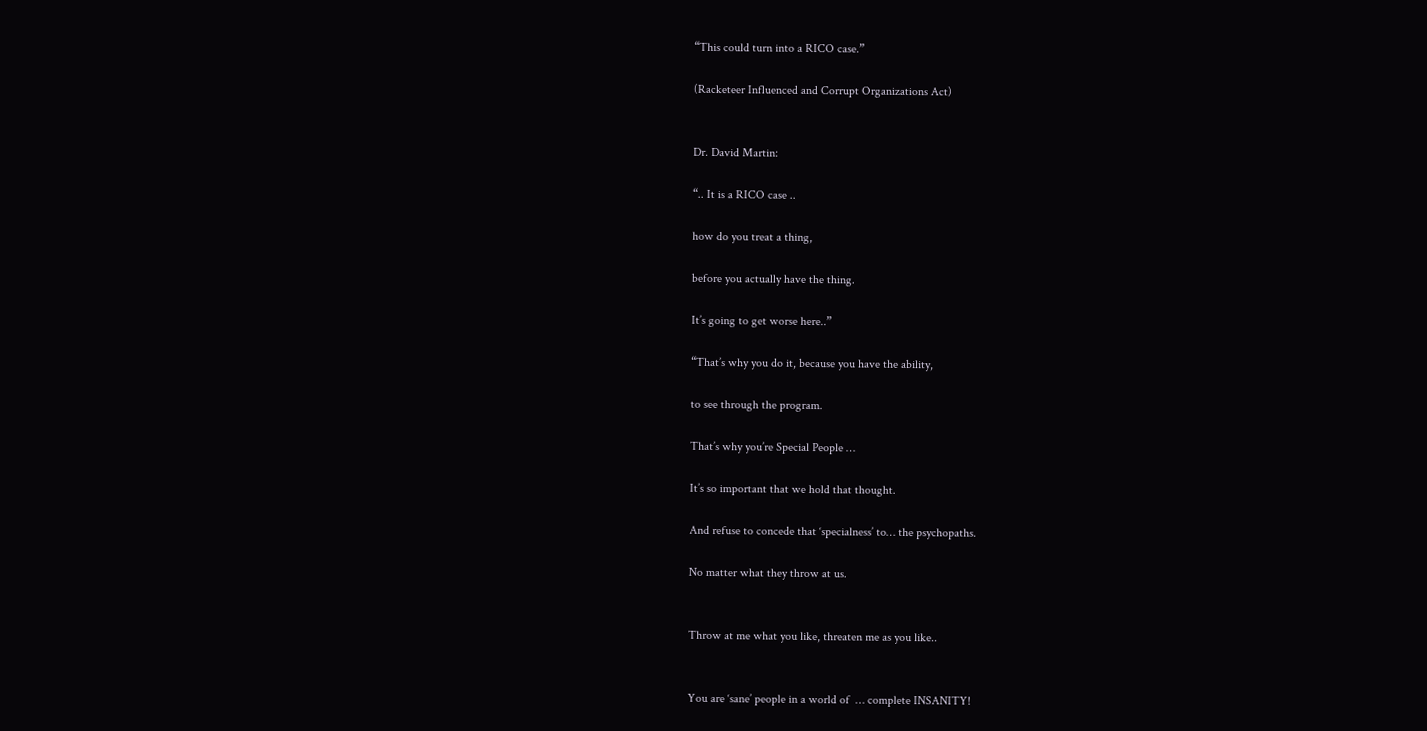“This could turn into a RICO case.”

(Racketeer Influenced and Corrupt Organizations Act)


Dr. David Martin:

“.. It is a RICO case ..

how do you treat a thing,

before you actually have the thing.

It’s going to get worse here..”

“That’s why you do it, because you have the ability,

to see through the program.

That’s why you’re Special People …

It’s so important that we hold that thought.

And refuse to concede that ‘specialness’ to… the psychopaths.

No matter what they throw at us.


Throw at me what you like, threaten me as you like..


You are ‘sane’ people in a world of  … complete INSANITY!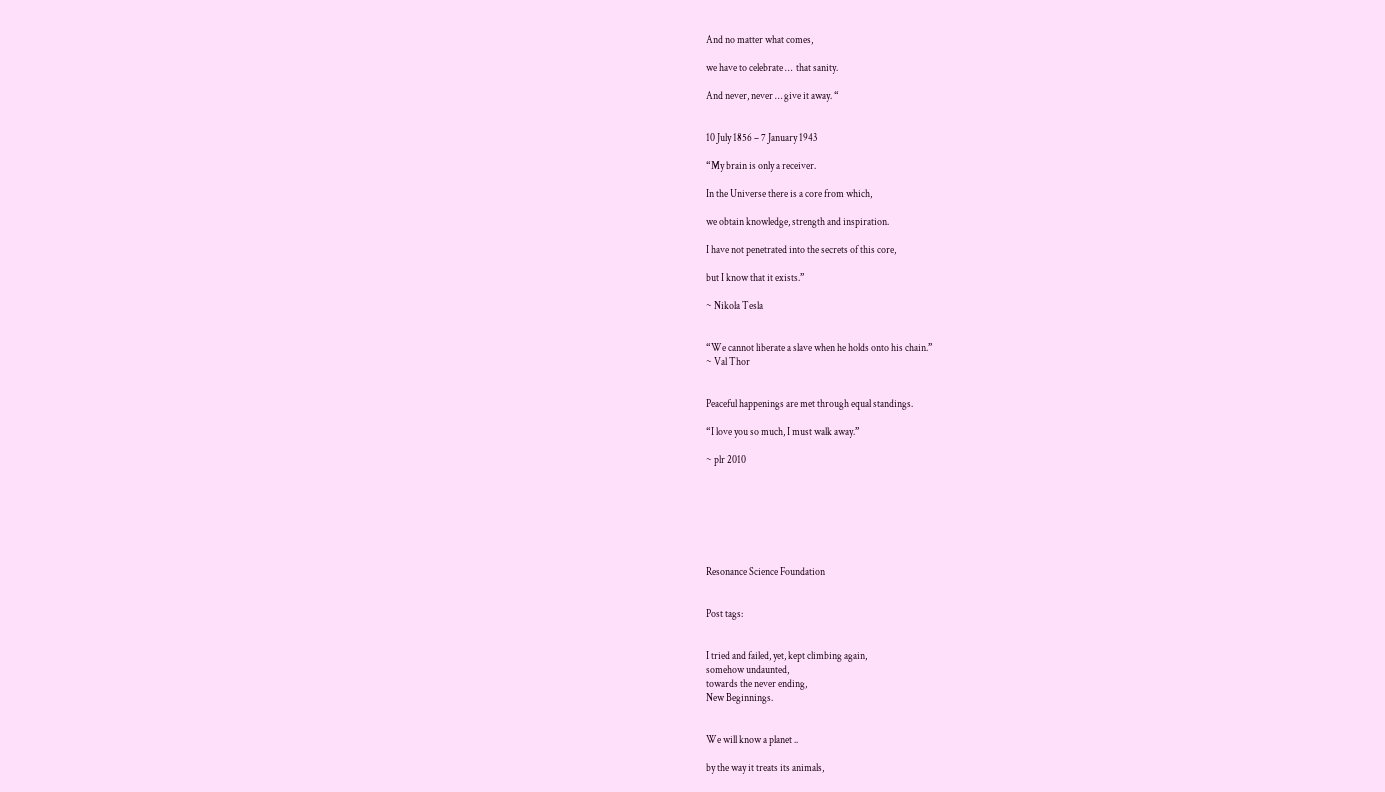And no matter what comes,

we have to celebrate …  that sanity.

And never, never … give it away. “


10 July 1856 – 7 January 1943

“My brain is only a receiver.

In the Universe there is a core from which,

we obtain knowledge, strength and inspiration.

I have not penetrated into the secrets of this core,

but I know that it exists.”

~ Nikola Tesla


“We cannot liberate a slave when he holds onto his chain.”
~ Val Thor


Peaceful happenings are met through equal standings.

“I love you so much, I must walk away.”

~ plr 2010







Resonance Science Foundation


Post tags:


I tried and failed, yet, kept climbing again,
somehow undaunted,
towards the never ending,
New Beginnings.


We will know a planet ..

by the way it treats its animals,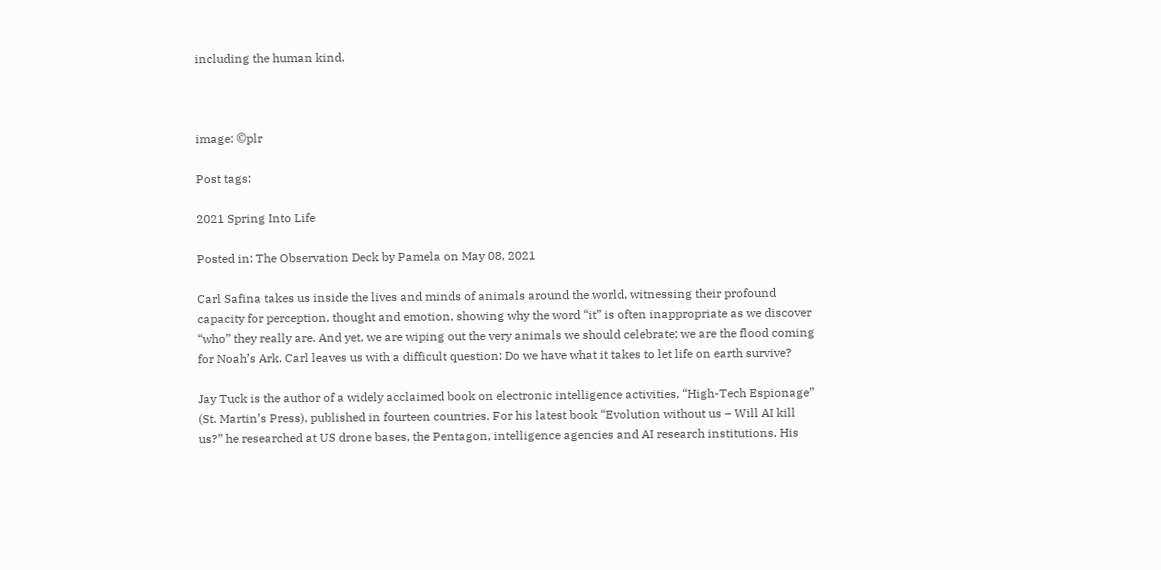including the human kind.



image: ©plr

Post tags:

2021 Spring Into Life

Posted in: The Observation Deck by Pamela on May 08, 2021

Carl Safina takes us inside the lives and minds of animals around the world, witnessing their profound capacity for perception, thought and emotion, showing why the word “it” is often inappropriate as we discover “who” they really are. And yet, we are wiping out the very animals we should celebrate; we are the flood coming for Noah’s Ark. Carl leaves us with a difficult question: Do we have what it takes to let life on earth survive?

Jay Tuck is the author of a widely acclaimed book on electronic intelligence activities, “High-Tech Espionage” (St. Martin’s Press), published in fourteen countries. For his latest book “Evolution without us – Will AI kill us?” he researched at US drone bases, the Pentagon, intelligence agencies and AI research institutions. His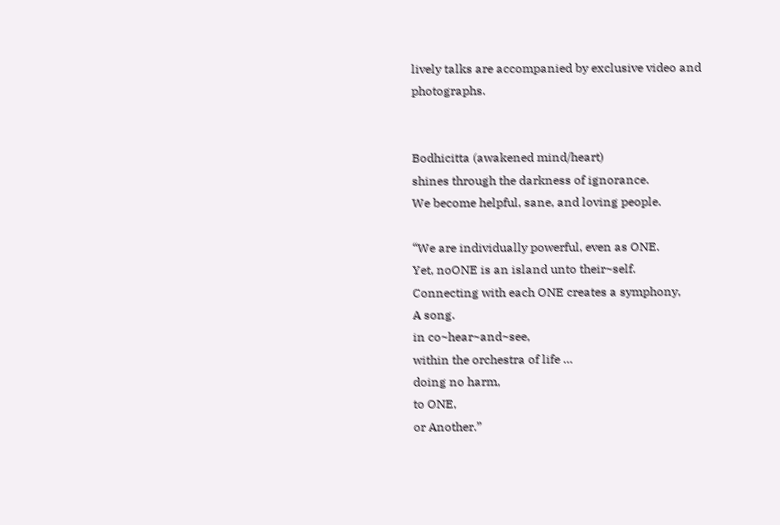lively talks are accompanied by exclusive video and photographs.


Bodhicitta (awakened mind/heart)
shines through the darkness of ignorance.
We become helpful, sane, and loving people.

“We are individually powerful, even as ONE.
Yet, noONE is an island unto their~self.
Connecting with each ONE creates a symphony,
A song.
in co~hear~and~see,
within the orchestra of life …
doing no harm,
to ONE,
or Another.”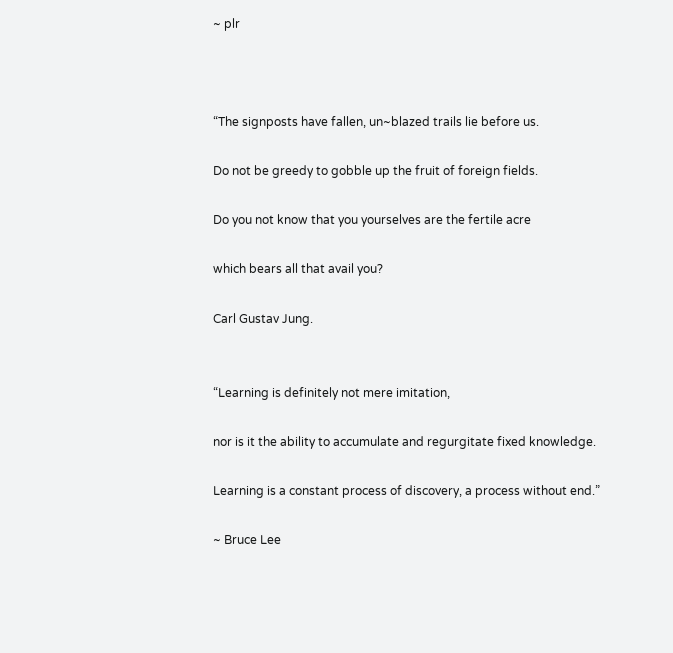~ plr



“The signposts have fallen, un~blazed trails lie before us.

Do not be greedy to gobble up the fruit of foreign fields.

Do you not know that you yourselves are the fertile acre

which bears all that avail you?

Carl Gustav Jung.


“Learning is definitely not mere imitation,

nor is it the ability to accumulate and regurgitate fixed knowledge.

Learning is a constant process of discovery, a process without end.”

~ Bruce Lee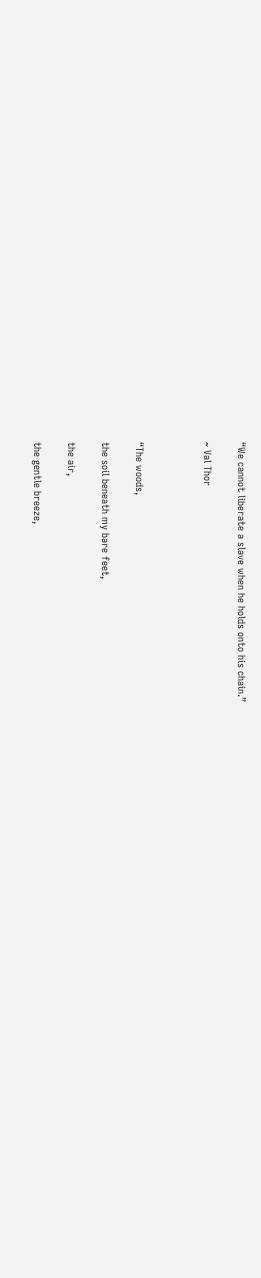“We cannot liberate a slave when he holds onto his chain.”

~ Val Thor



“The woods,

the soil beneath my bare feet,

the air,

the gentle breeze,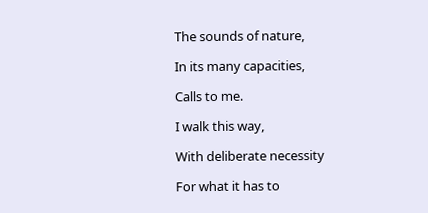The sounds of nature,

In its many capacities,

Calls to me.

I walk this way,

With deliberate necessity

For what it has to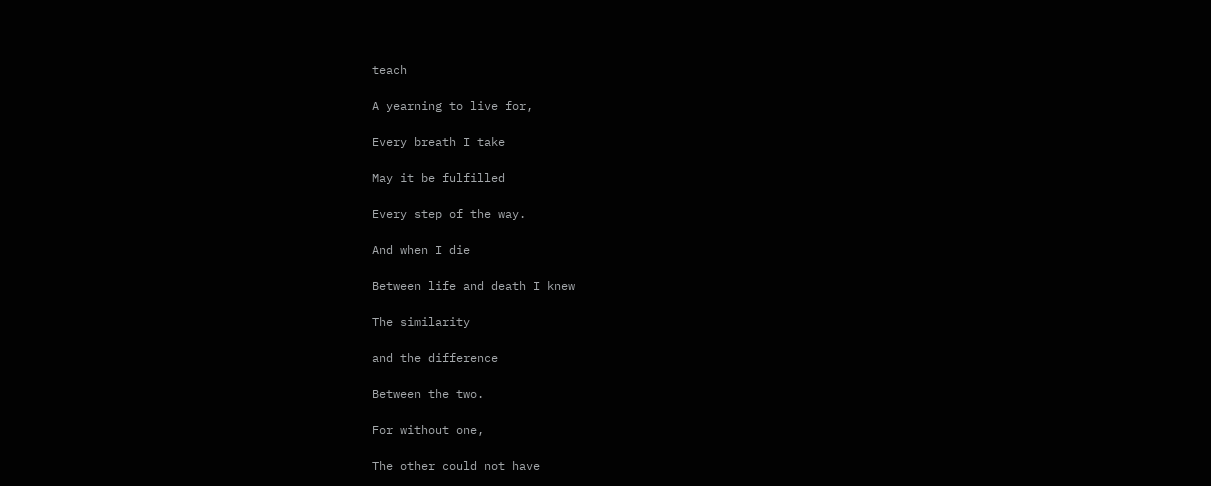teach

A yearning to live for,

Every breath I take

May it be fulfilled

Every step of the way.

And when I die

Between life and death I knew

The similarity

and the difference

Between the two.

For without one,

The other could not have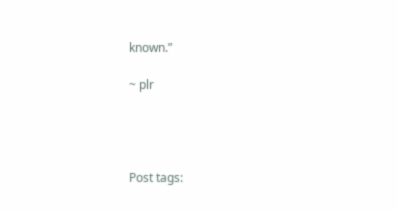known.”

~ plr




Post tags: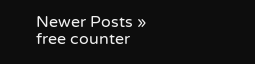Newer Posts »
free counter